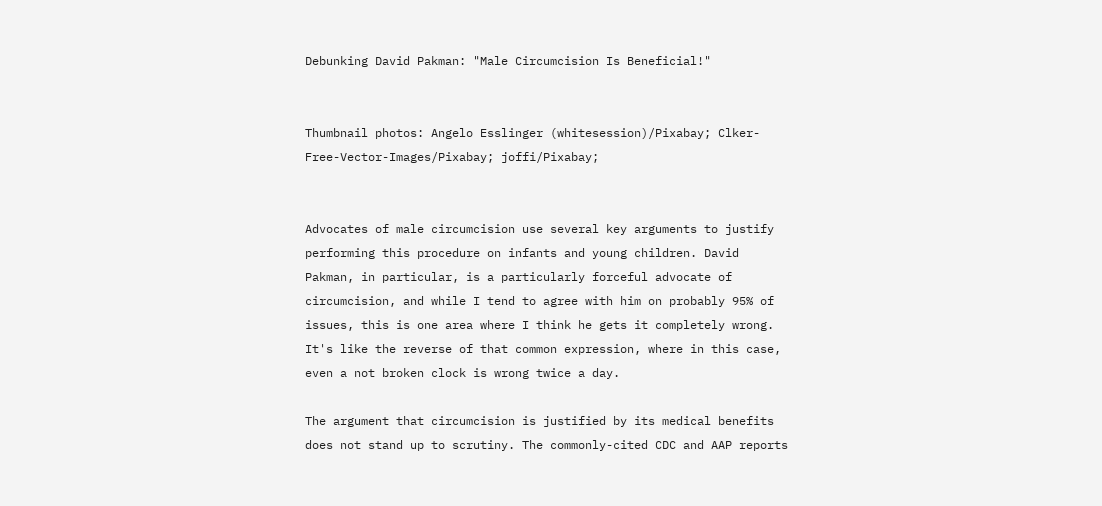Debunking David Pakman: "Male Circumcision Is Beneficial!"


Thumbnail photos: Angelo Esslinger (whitesession)/Pixabay; Clker-Free-Vector-Images/Pixabay; joffi/Pixabay;


Advocates of male circumcision use several key arguments to justify performing this procedure on infants and young children. David Pakman, in particular, is a particularly forceful advocate of circumcision, and while I tend to agree with him on probably 95% of issues, this is one area where I think he gets it completely wrong. It's like the reverse of that common expression, where in this case, even a not broken clock is wrong twice a day.

The argument that circumcision is justified by its medical benefits does not stand up to scrutiny. The commonly-cited CDC and AAP reports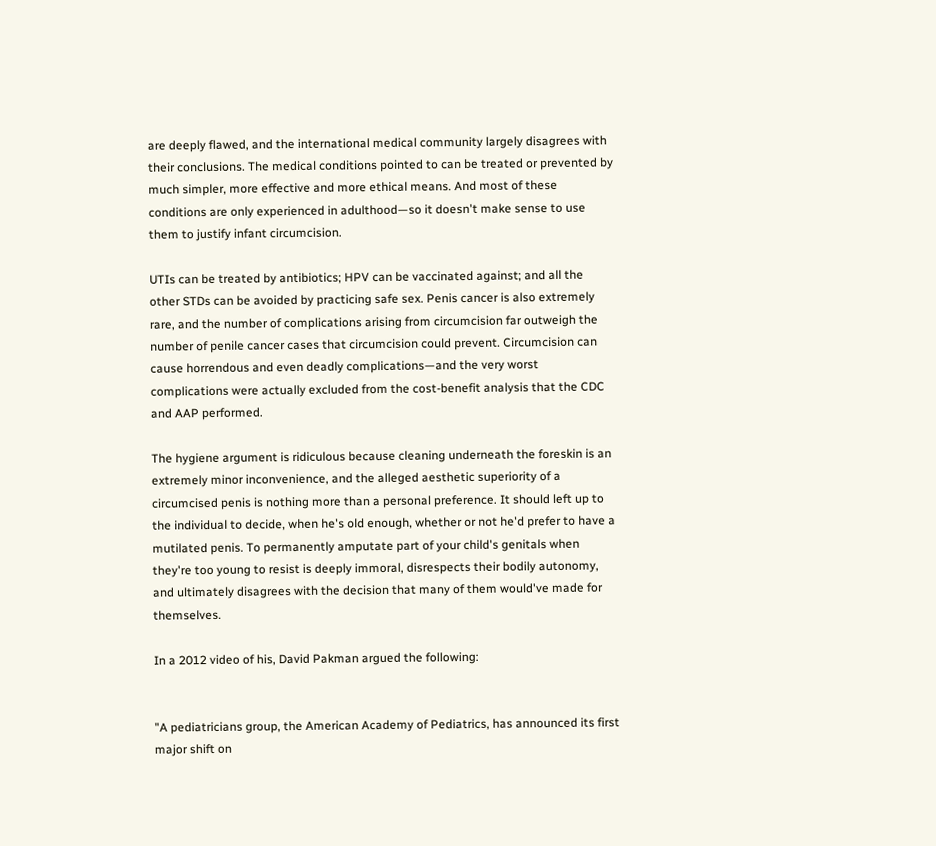are deeply flawed, and the international medical community largely disagrees with their conclusions. The medical conditions pointed to can be treated or prevented by much simpler, more effective and more ethical means. And most of these conditions are only experienced in adulthood—so it doesn't make sense to use them to justify infant circumcision.

UTIs can be treated by antibiotics; HPV can be vaccinated against; and all the other STDs can be avoided by practicing safe sex. Penis cancer is also extremely rare, and the number of complications arising from circumcision far outweigh the number of penile cancer cases that circumcision could prevent. Circumcision can cause horrendous and even deadly complications—and the very worst complications were actually excluded from the cost-benefit analysis that the CDC and AAP performed.

The hygiene argument is ridiculous because cleaning underneath the foreskin is an extremely minor inconvenience, and the alleged aesthetic superiority of a circumcised penis is nothing more than a personal preference. It should left up to the individual to decide, when he's old enough, whether or not he'd prefer to have a mutilated penis. To permanently amputate part of your child's genitals when they're too young to resist is deeply immoral, disrespects their bodily autonomy, and ultimately disagrees with the decision that many of them would've made for themselves.

In a 2012 video of his, David Pakman argued the following:


"A pediatricians group, the American Academy of Pediatrics, has announced its first major shift on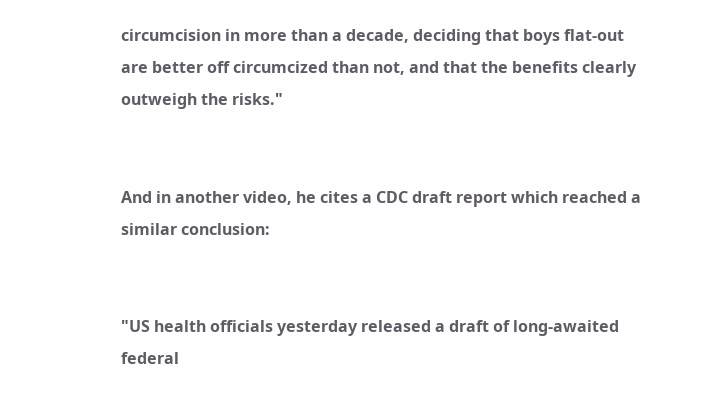circumcision in more than a decade, deciding that boys flat-out are better off circumcized than not, and that the benefits clearly outweigh the risks."


And in another video, he cites a CDC draft report which reached a similar conclusion:


"US health officials yesterday released a draft of long-awaited federal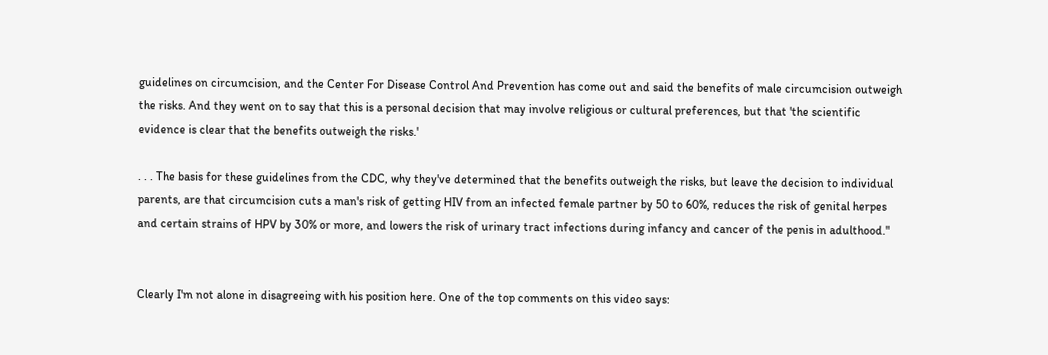guidelines on circumcision, and the Center For Disease Control And Prevention has come out and said the benefits of male circumcision outweigh the risks. And they went on to say that this is a personal decision that may involve religious or cultural preferences, but that 'the scientific evidence is clear that the benefits outweigh the risks.'

. . . The basis for these guidelines from the CDC, why they've determined that the benefits outweigh the risks, but leave the decision to individual parents, are that circumcision cuts a man's risk of getting HIV from an infected female partner by 50 to 60%, reduces the risk of genital herpes and certain strains of HPV by 30% or more, and lowers the risk of urinary tract infections during infancy and cancer of the penis in adulthood."


Clearly I'm not alone in disagreeing with his position here. One of the top comments on this video says: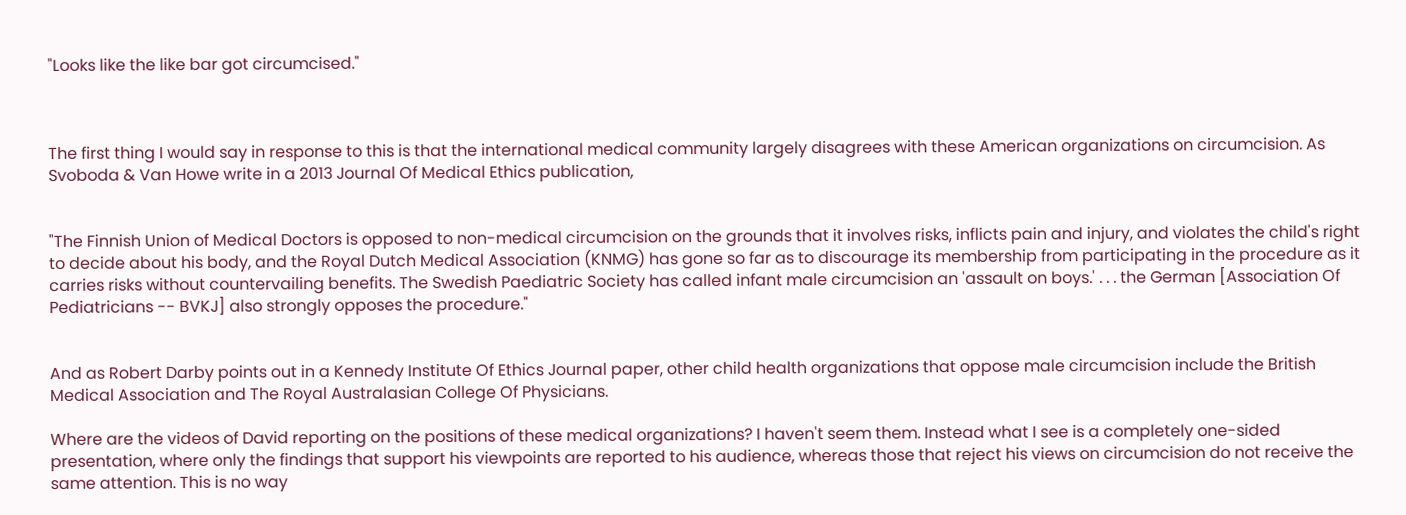"Looks like the like bar got circumcised."



The first thing I would say in response to this is that the international medical community largely disagrees with these American organizations on circumcision. As Svoboda & Van Howe write in a 2013 Journal Of Medical Ethics publication,


"The Finnish Union of Medical Doctors is opposed to non-medical circumcision on the grounds that it involves risks, inflicts pain and injury, and violates the child's right to decide about his body, and the Royal Dutch Medical Association (KNMG) has gone so far as to discourage its membership from participating in the procedure as it carries risks without countervailing benefits. The Swedish Paediatric Society has called infant male circumcision an 'assault on boys.' . . . the German [Association Of Pediatricians -- BVKJ] also strongly opposes the procedure."


And as Robert Darby points out in a Kennedy Institute Of Ethics Journal paper, other child health organizations that oppose male circumcision include the British Medical Association and The Royal Australasian College Of Physicians.

Where are the videos of David reporting on the positions of these medical organizations? I haven't seem them. Instead what I see is a completely one-sided presentation, where only the findings that support his viewpoints are reported to his audience, whereas those that reject his views on circumcision do not receive the same attention. This is no way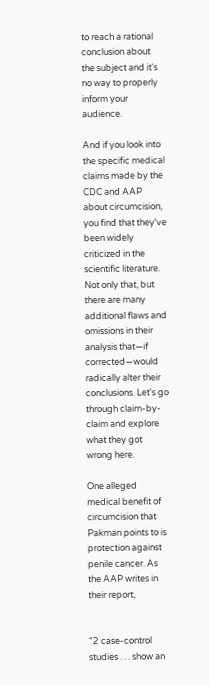to reach a rational conclusion about the subject and it's no way to properly inform your audience.

And if you look into the specific medical claims made by the CDC and AAP about circumcision, you find that they've been widely criticized in the scientific literature. Not only that, but there are many additional flaws and omissions in their analysis that—if corrected—would radically alter their conclusions. Let's go through claim-by-claim and explore what they got wrong here.

One alleged medical benefit of circumcision that Pakman points to is protection against penile cancer. As the AAP writes in their report,


"2 case-control studies . . . show an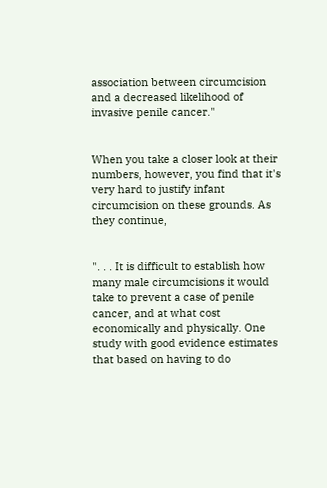association between circumcision and a decreased likelihood of invasive penile cancer."


When you take a closer look at their numbers, however, you find that it's very hard to justify infant circumcision on these grounds. As they continue,


". . . It is difficult to establish how many male circumcisions it would take to prevent a case of penile cancer, and at what cost economically and physically. One study with good evidence estimates that based on having to do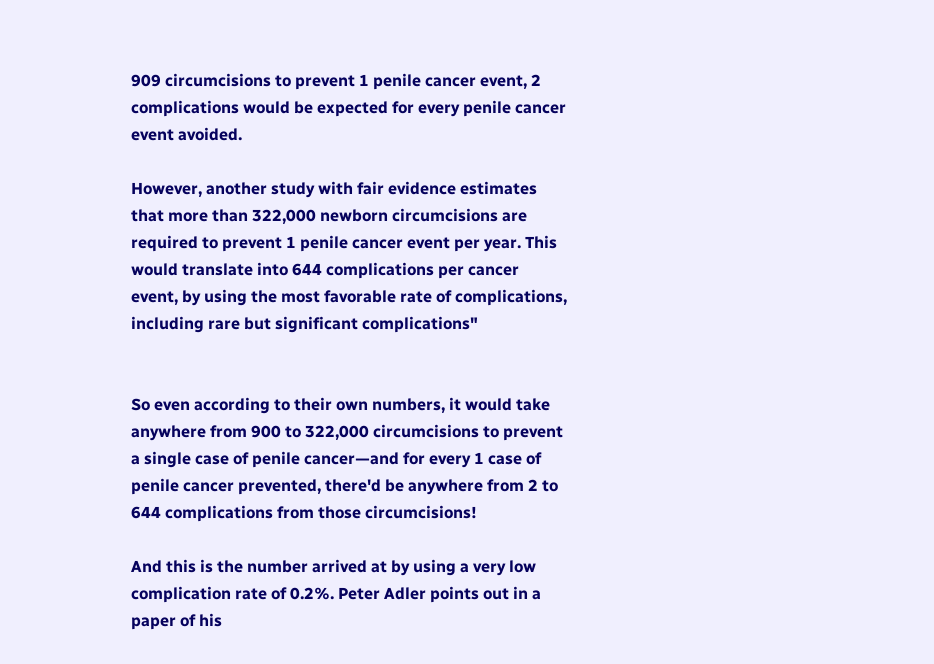909 circumcisions to prevent 1 penile cancer event, 2 complications would be expected for every penile cancer event avoided.

However, another study with fair evidence estimates that more than 322,000 newborn circumcisions are required to prevent 1 penile cancer event per year. This would translate into 644 complications per cancer event, by using the most favorable rate of complications, including rare but significant complications"


So even according to their own numbers, it would take anywhere from 900 to 322,000 circumcisions to prevent a single case of penile cancer—and for every 1 case of penile cancer prevented, there'd be anywhere from 2 to 644 complications from those circumcisions!

And this is the number arrived at by using a very low complication rate of 0.2%. Peter Adler points out in a paper of his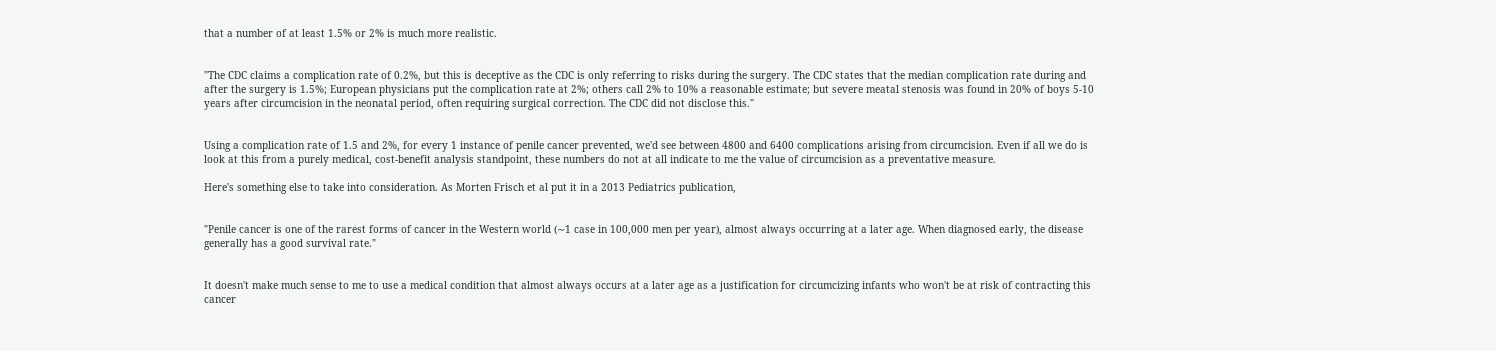that a number of at least 1.5% or 2% is much more realistic.


"The CDC claims a complication rate of 0.2%, but this is deceptive as the CDC is only referring to risks during the surgery. The CDC states that the median complication rate during and after the surgery is 1.5%; European physicians put the complication rate at 2%; others call 2% to 10% a reasonable estimate; but severe meatal stenosis was found in 20% of boys 5-10 years after circumcision in the neonatal period, often requiring surgical correction. The CDC did not disclose this."


Using a complication rate of 1.5 and 2%, for every 1 instance of penile cancer prevented, we'd see between 4800 and 6400 complications arising from circumcision. Even if all we do is look at this from a purely medical, cost-benefit analysis standpoint, these numbers do not at all indicate to me the value of circumcision as a preventative measure.

Here's something else to take into consideration. As Morten Frisch et al put it in a 2013 Pediatrics publication,


"Penile cancer is one of the rarest forms of cancer in the Western world (∼1 case in 100,000 men per year), almost always occurring at a later age. When diagnosed early, the disease generally has a good survival rate."


It doesn't make much sense to me to use a medical condition that almost always occurs at a later age as a justification for circumcizing infants who won't be at risk of contracting this cancer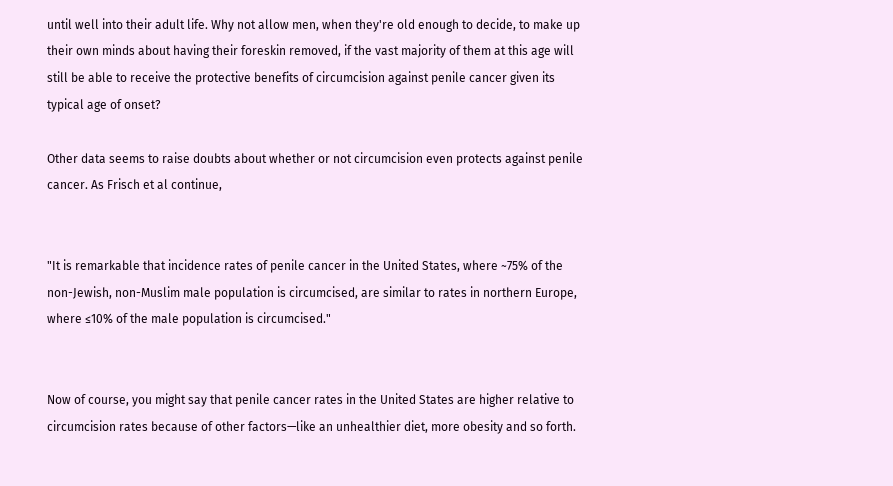until well into their adult life. Why not allow men, when they're old enough to decide, to make up their own minds about having their foreskin removed, if the vast majority of them at this age will still be able to receive the protective benefits of circumcision against penile cancer given its typical age of onset?

Other data seems to raise doubts about whether or not circumcision even protects against penile cancer. As Frisch et al continue,


"It is remarkable that incidence rates of penile cancer in the United States, where ~75% of the non-Jewish, non-Muslim male population is circumcised, are similar to rates in northern Europe, where ≤10% of the male population is circumcised."


Now of course, you might say that penile cancer rates in the United States are higher relative to circumcision rates because of other factors—like an unhealthier diet, more obesity and so forth.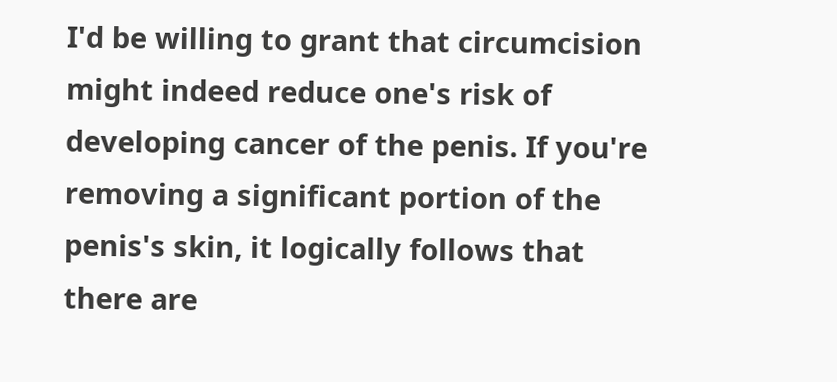I'd be willing to grant that circumcision might indeed reduce one's risk of developing cancer of the penis. If you're removing a significant portion of the penis's skin, it logically follows that there are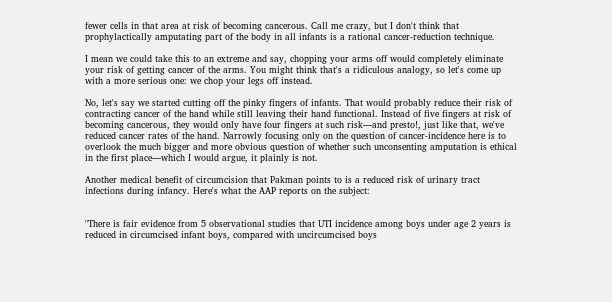fewer cells in that area at risk of becoming cancerous. Call me crazy, but I don't think that prophylactically amputating part of the body in all infants is a rational cancer-reduction technique.

I mean we could take this to an extreme and say, chopping your arms off would completely eliminate your risk of getting cancer of the arms. You might think that's a ridiculous analogy, so let's come up with a more serious one: we chop your legs off instead.

No, let's say we started cutting off the pinky fingers of infants. That would probably reduce their risk of contracting cancer of the hand while still leaving their hand functional. Instead of five fingers at risk of becoming cancerous, they would only have four fingers at such risk—and presto!, just like that, we've reduced cancer rates of the hand. Narrowly focusing only on the question of cancer-incidence here is to overlook the much bigger and more obvious question of whether such unconsenting amputation is ethical in the first place—which I would argue, it plainly is not.

Another medical benefit of circumcision that Pakman points to is a reduced risk of urinary tract infections during infancy. Here's what the AAP reports on the subject:


"There is fair evidence from 5 observational studies that UTI incidence among boys under age 2 years is reduced in circumcised infant boys, compared with uncircumcised boys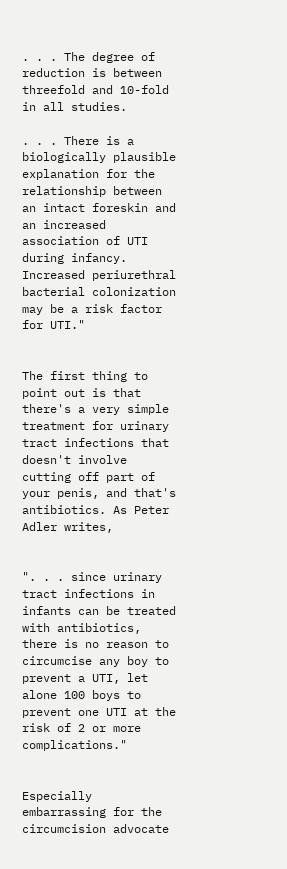. . . The degree of reduction is between threefold and 10-fold in all studies.

. . . There is a biologically plausible explanation for the relationship between an intact foreskin and an increased association of UTI during infancy. Increased periurethral bacterial colonization may be a risk factor for UTI."


The first thing to point out is that there's a very simple treatment for urinary tract infections that doesn't involve cutting off part of your penis, and that's antibiotics. As Peter Adler writes,


". . . since urinary tract infections in infants can be treated with antibiotics, there is no reason to circumcise any boy to prevent a UTI, let alone 100 boys to prevent one UTI at the risk of 2 or more complications."


Especially embarrassing for the circumcision advocate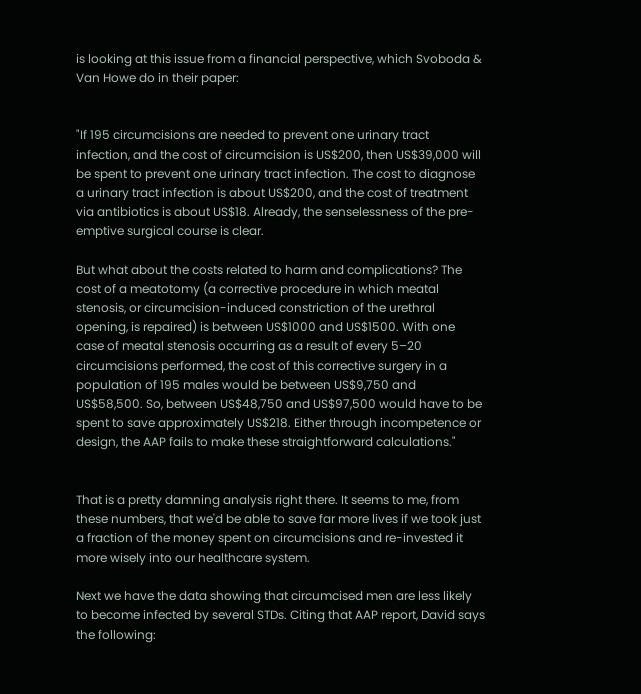is looking at this issue from a financial perspective, which Svoboda & Van Howe do in their paper:


"If 195 circumcisions are needed to prevent one urinary tract infection, and the cost of circumcision is US$200, then US$39,000 will be spent to prevent one urinary tract infection. The cost to diagnose a urinary tract infection is about US$200, and the cost of treatment via antibiotics is about US$18. Already, the senselessness of the pre-emptive surgical course is clear.

But what about the costs related to harm and complications? The cost of a meatotomy (a corrective procedure in which meatal stenosis, or circumcision-induced constriction of the urethral opening, is repaired) is between US$1000 and US$1500. With one case of meatal stenosis occurring as a result of every 5–20 circumcisions performed, the cost of this corrective surgery in a population of 195 males would be between US$9,750 and US$58,500. So, between US$48,750 and US$97,500 would have to be spent to save approximately US$218. Either through incompetence or design, the AAP fails to make these straightforward calculations."


That is a pretty damning analysis right there. It seems to me, from these numbers, that we'd be able to save far more lives if we took just a fraction of the money spent on circumcisions and re-invested it more wisely into our healthcare system.

Next we have the data showing that circumcised men are less likely to become infected by several STDs. Citing that AAP report, David says the following: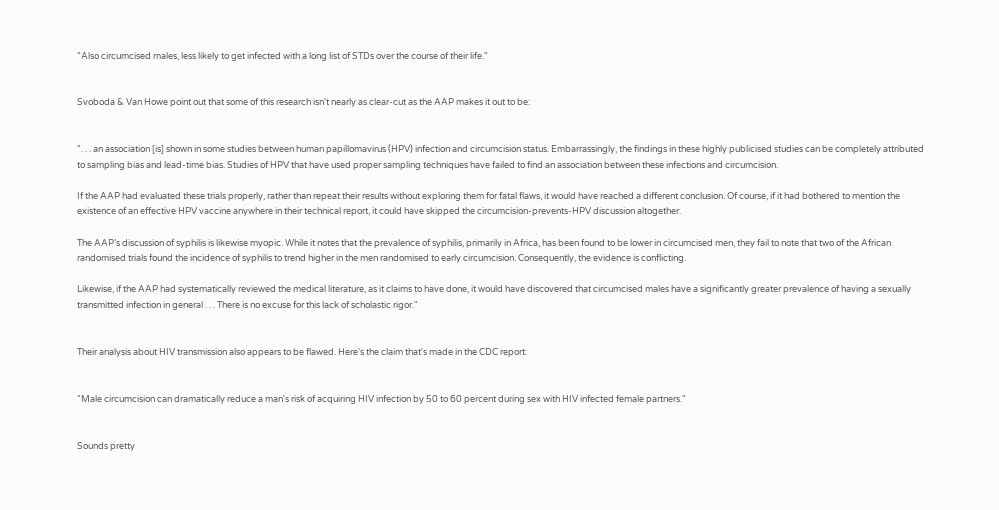"Also circumcised males, less likely to get infected with a long list of STDs over the course of their life."


Svoboda & Van Howe point out that some of this research isn't nearly as clear-cut as the AAP makes it out to be:


". . . an association [is] shown in some studies between human papillomavirus (HPV) infection and circumcision status. Embarrassingly, the findings in these highly publicised studies can be completely attributed to sampling bias and lead-time bias. Studies of HPV that have used proper sampling techniques have failed to find an association between these infections and circumcision.

If the AAP had evaluated these trials properly, rather than repeat their results without exploring them for fatal flaws, it would have reached a different conclusion. Of course, if it had bothered to mention the existence of an effective HPV vaccine anywhere in their technical report, it could have skipped the circumcision-prevents-HPV discussion altogether.

The AAP’s discussion of syphilis is likewise myopic. While it notes that the prevalence of syphilis, primarily in Africa, has been found to be lower in circumcised men, they fail to note that two of the African randomised trials found the incidence of syphilis to trend higher in the men randomised to early circumcision. Consequently, the evidence is conflicting.

Likewise, if the AAP had systematically reviewed the medical literature, as it claims to have done, it would have discovered that circumcised males have a significantly greater prevalence of having a sexually transmitted infection in general . . . There is no excuse for this lack of scholastic rigor."


Their analysis about HIV transmission also appears to be flawed. Here's the claim that's made in the CDC report:


"Male circumcision can dramatically reduce a man's risk of acquiring HIV infection by 50 to 60 percent during sex with HIV infected female partners."


Sounds pretty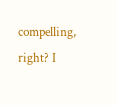compelling, right? I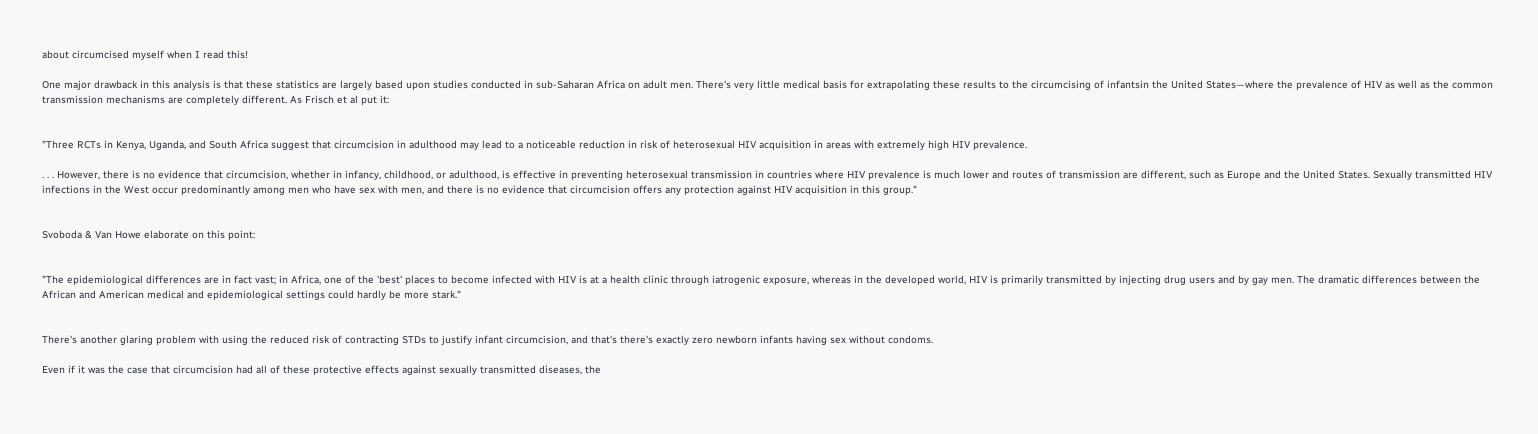about circumcised myself when I read this!

One major drawback in this analysis is that these statistics are largely based upon studies conducted in sub-Saharan Africa on adult men. There's very little medical basis for extrapolating these results to the circumcising of infantsin the United States—where the prevalence of HIV as well as the common transmission mechanisms are completely different. As Frisch et al put it:


"Three RCTs in Kenya, Uganda, and South Africa suggest that circumcision in adulthood may lead to a noticeable reduction in risk of heterosexual HIV acquisition in areas with extremely high HIV prevalence.

. . . However, there is no evidence that circumcision, whether in infancy, childhood, or adulthood, is effective in preventing heterosexual transmission in countries where HIV prevalence is much lower and routes of transmission are different, such as Europe and the United States. Sexually transmitted HIV infections in the West occur predominantly among men who have sex with men, and there is no evidence that circumcision offers any protection against HIV acquisition in this group."


Svoboda & Van Howe elaborate on this point:


"The epidemiological differences are in fact vast; in Africa, one of the 'best' places to become infected with HIV is at a health clinic through iatrogenic exposure, whereas in the developed world, HIV is primarily transmitted by injecting drug users and by gay men. The dramatic differences between the African and American medical and epidemiological settings could hardly be more stark."


There's another glaring problem with using the reduced risk of contracting STDs to justify infant circumcision, and that's there's exactly zero newborn infants having sex without condoms.

Even if it was the case that circumcision had all of these protective effects against sexually transmitted diseases, the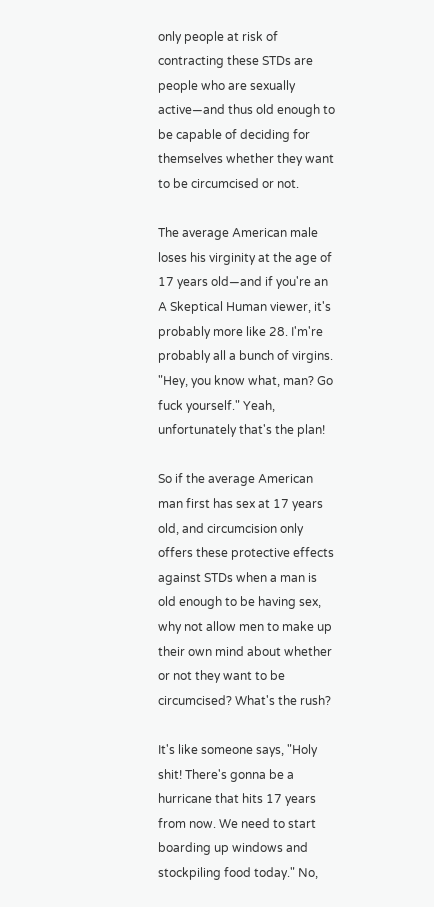only people at risk of contracting these STDs are people who are sexually active—and thus old enough to be capable of deciding for themselves whether they want to be circumcised or not.

The average American male loses his virginity at the age of 17 years old—and if you're an A Skeptical Human viewer, it's probably more like 28. I'm're probably all a bunch of virgins. "Hey, you know what, man? Go fuck yourself." Yeah, unfortunately that's the plan!

So if the average American man first has sex at 17 years old, and circumcision only offers these protective effects against STDs when a man is old enough to be having sex, why not allow men to make up their own mind about whether or not they want to be circumcised? What's the rush?

It's like someone says, "Holy shit! There's gonna be a hurricane that hits 17 years from now. We need to start boarding up windows and stockpiling food today." No,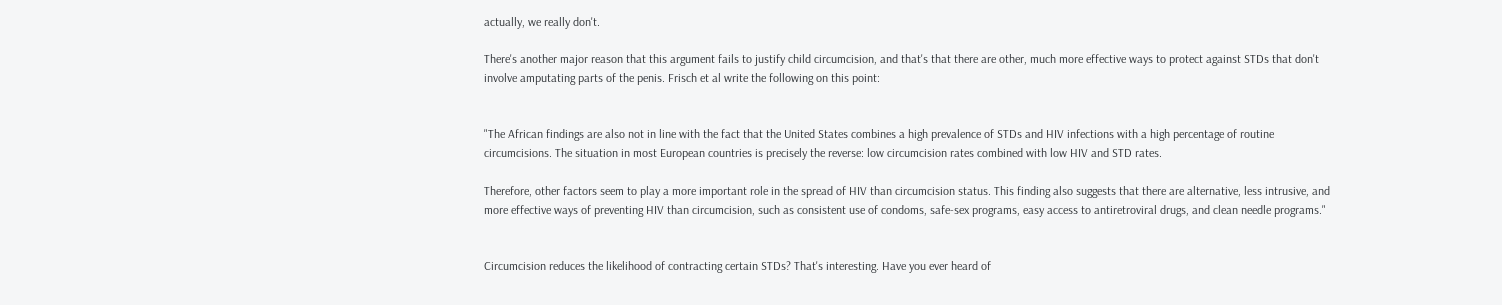actually, we really don't.

There's another major reason that this argument fails to justify child circumcision, and that's that there are other, much more effective ways to protect against STDs that don't involve amputating parts of the penis. Frisch et al write the following on this point:


"The African findings are also not in line with the fact that the United States combines a high prevalence of STDs and HIV infections with a high percentage of routine circumcisions. The situation in most European countries is precisely the reverse: low circumcision rates combined with low HIV and STD rates.

Therefore, other factors seem to play a more important role in the spread of HIV than circumcision status. This finding also suggests that there are alternative, less intrusive, and more effective ways of preventing HIV than circumcision, such as consistent use of condoms, safe-sex programs, easy access to antiretroviral drugs, and clean needle programs."


Circumcision reduces the likelihood of contracting certain STDs? That's interesting. Have you ever heard of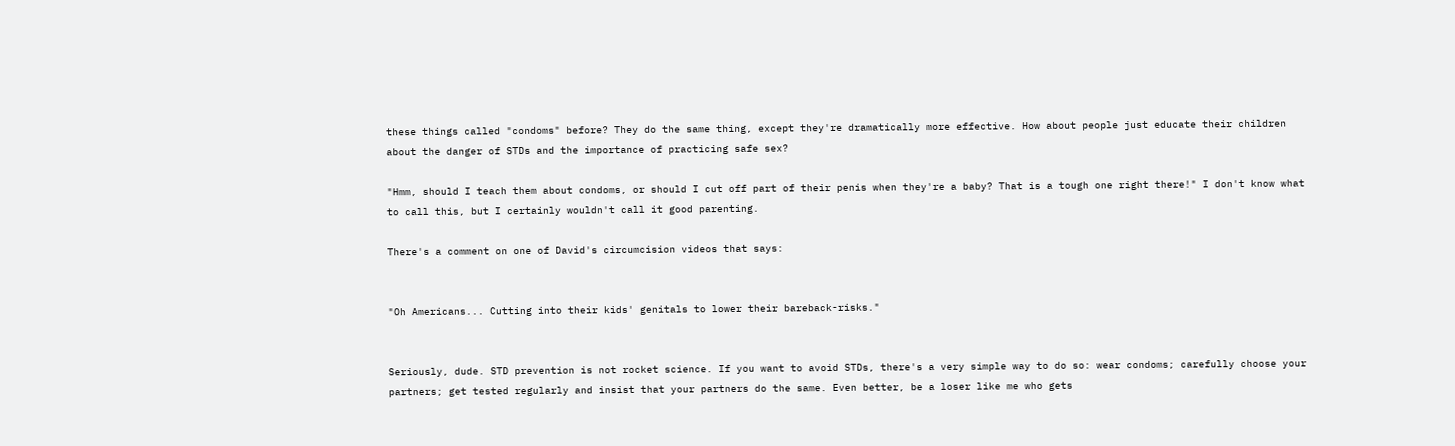these things called "condoms" before? They do the same thing, except they're dramatically more effective. How about people just educate their children about the danger of STDs and the importance of practicing safe sex?

"Hmm, should I teach them about condoms, or should I cut off part of their penis when they're a baby? That is a tough one right there!" I don't know what to call this, but I certainly wouldn't call it good parenting.

There's a comment on one of David's circumcision videos that says:


"Oh Americans... Cutting into their kids' genitals to lower their bareback-risks."


Seriously, dude. STD prevention is not rocket science. If you want to avoid STDs, there's a very simple way to do so: wear condoms; carefully choose your partners; get tested regularly and insist that your partners do the same. Even better, be a loser like me who gets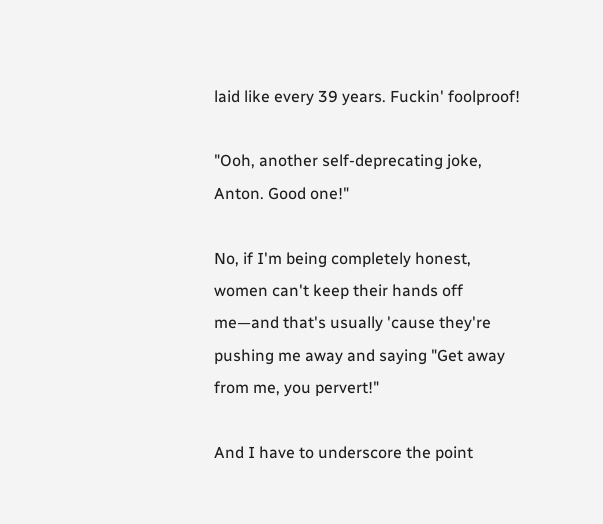laid like every 39 years. Fuckin' foolproof!

"Ooh, another self-deprecating joke, Anton. Good one!"

No, if I'm being completely honest, women can't keep their hands off me—and that's usually 'cause they're pushing me away and saying "Get away from me, you pervert!"

And I have to underscore the point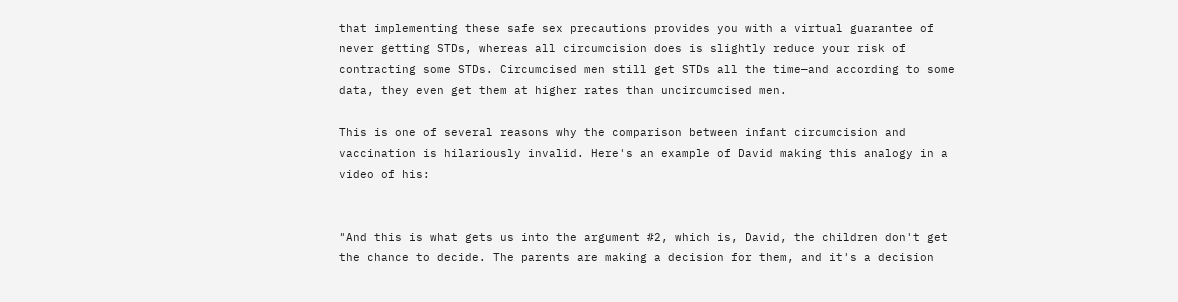that implementing these safe sex precautions provides you with a virtual guarantee of never getting STDs, whereas all circumcision does is slightly reduce your risk of contracting some STDs. Circumcised men still get STDs all the time—and according to some data, they even get them at higher rates than uncircumcised men.

This is one of several reasons why the comparison between infant circumcision and vaccination is hilariously invalid. Here's an example of David making this analogy in a video of his:


"And this is what gets us into the argument #2, which is, David, the children don't get the chance to decide. The parents are making a decision for them, and it's a decision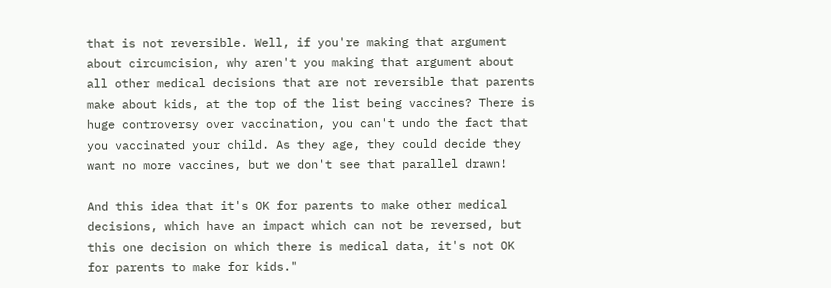that is not reversible. Well, if you're making that argument about circumcision, why aren't you making that argument about all other medical decisions that are not reversible that parents make about kids, at the top of the list being vaccines? There is huge controversy over vaccination, you can't undo the fact that you vaccinated your child. As they age, they could decide they want no more vaccines, but we don't see that parallel drawn!

And this idea that it's OK for parents to make other medical decisions, which have an impact which can not be reversed, but this one decision on which there is medical data, it's not OK for parents to make for kids."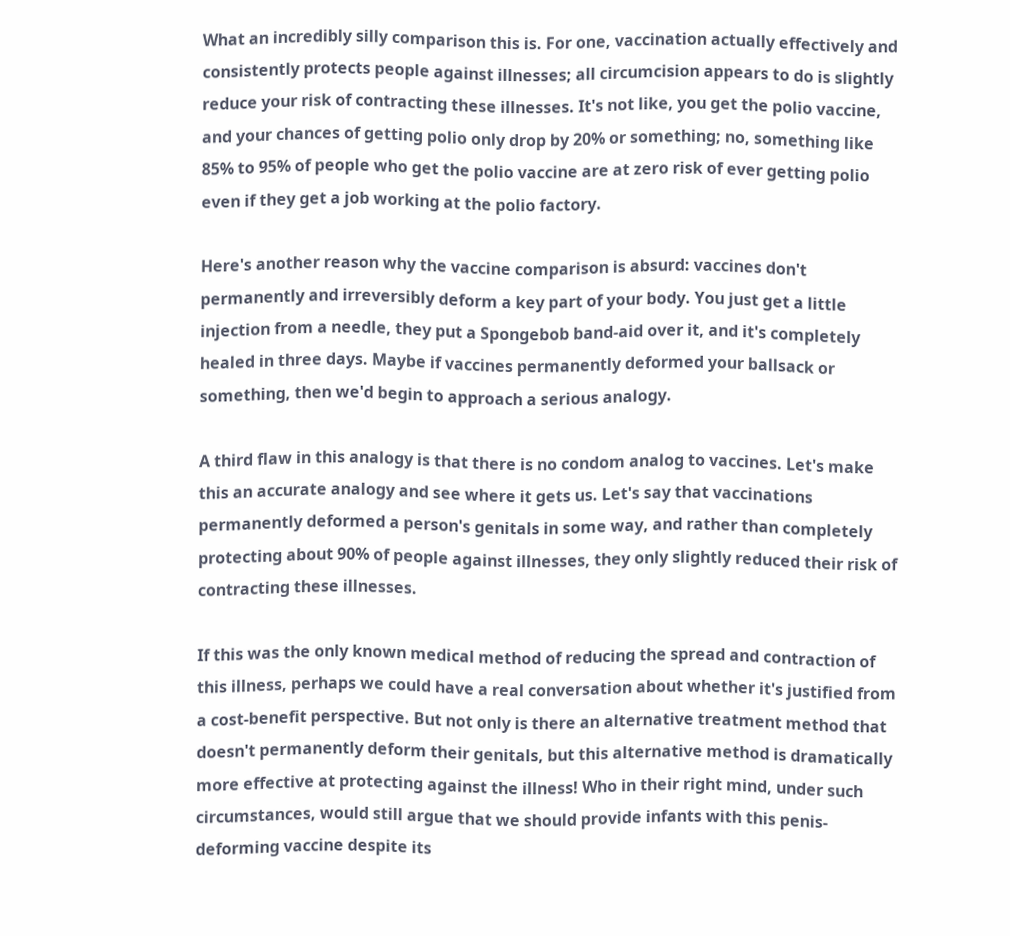What an incredibly silly comparison this is. For one, vaccination actually effectively and consistently protects people against illnesses; all circumcision appears to do is slightly reduce your risk of contracting these illnesses. It's not like, you get the polio vaccine, and your chances of getting polio only drop by 20% or something; no, something like 85% to 95% of people who get the polio vaccine are at zero risk of ever getting polio even if they get a job working at the polio factory.

Here's another reason why the vaccine comparison is absurd: vaccines don't permanently and irreversibly deform a key part of your body. You just get a little injection from a needle, they put a Spongebob band-aid over it, and it's completely healed in three days. Maybe if vaccines permanently deformed your ballsack or something, then we'd begin to approach a serious analogy.

A third flaw in this analogy is that there is no condom analog to vaccines. Let's make this an accurate analogy and see where it gets us. Let's say that vaccinations permanently deformed a person's genitals in some way, and rather than completely protecting about 90% of people against illnesses, they only slightly reduced their risk of contracting these illnesses.

If this was the only known medical method of reducing the spread and contraction of this illness, perhaps we could have a real conversation about whether it's justified from a cost-benefit perspective. But not only is there an alternative treatment method that doesn't permanently deform their genitals, but this alternative method is dramatically more effective at protecting against the illness! Who in their right mind, under such circumstances, would still argue that we should provide infants with this penis-deforming vaccine despite its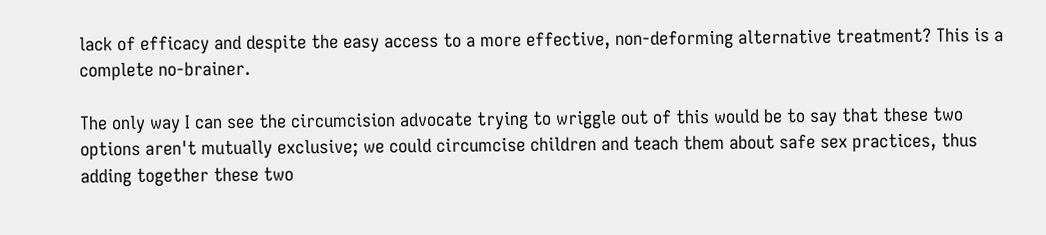lack of efficacy and despite the easy access to a more effective, non-deforming alternative treatment? This is a complete no-brainer.

The only way I can see the circumcision advocate trying to wriggle out of this would be to say that these two options aren't mutually exclusive; we could circumcise children and teach them about safe sex practices, thus adding together these two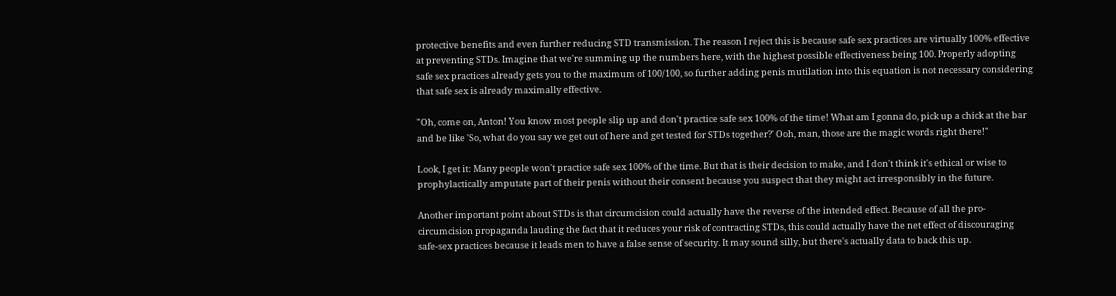protective benefits and even further reducing STD transmission. The reason I reject this is because safe sex practices are virtually 100% effective at preventing STDs. Imagine that we're summing up the numbers here, with the highest possible effectiveness being 100. Properly adopting safe sex practices already gets you to the maximum of 100/100, so further adding penis mutilation into this equation is not necessary considering that safe sex is already maximally effective.

"Oh, come on, Anton! You know most people slip up and don't practice safe sex 100% of the time! What am I gonna do, pick up a chick at the bar and be like 'So, what do you say we get out of here and get tested for STDs together?' Ooh, man, those are the magic words right there!"

Look, I get it: Many people won't practice safe sex 100% of the time. But that is their decision to make, and I don't think it's ethical or wise to prophylactically amputate part of their penis without their consent because you suspect that they might act irresponsibly in the future.

Another important point about STDs is that circumcision could actually have the reverse of the intended effect. Because of all the pro-circumcision propaganda lauding the fact that it reduces your risk of contracting STDs, this could actually have the net effect of discouraging safe-sex practices because it leads men to have a false sense of security. It may sound silly, but there's actually data to back this up.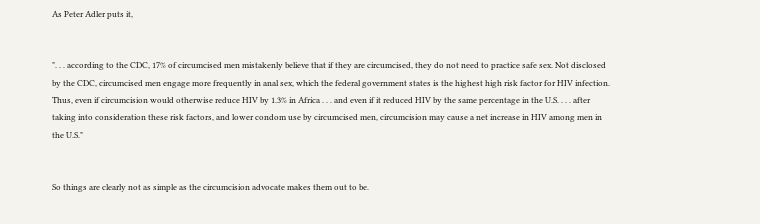As Peter Adler puts it,


". . . according to the CDC, 17% of circumcised men mistakenly believe that if they are circumcised, they do not need to practice safe sex. Not disclosed by the CDC, circumcised men engage more frequently in anal sex, which the federal government states is the highest high risk factor for HIV infection. Thus, even if circumcision would otherwise reduce HIV by 1.3% in Africa . . . and even if it reduced HIV by the same percentage in the U.S. . . . after taking into consideration these risk factors, and lower condom use by circumcised men, circumcision may cause a net increase in HIV among men in the U.S."


So things are clearly not as simple as the circumcision advocate makes them out to be.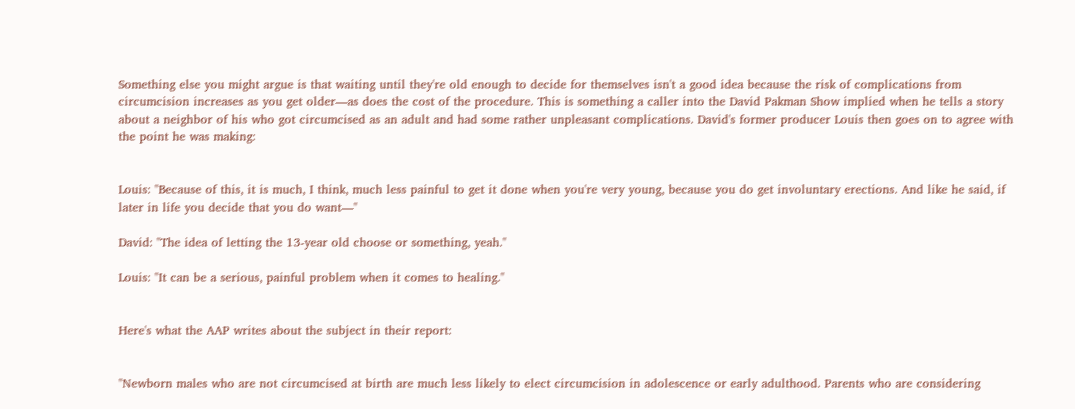Something else you might argue is that waiting until they're old enough to decide for themselves isn't a good idea because the risk of complications from circumcision increases as you get older—as does the cost of the procedure. This is something a caller into the David Pakman Show implied when he tells a story about a neighbor of his who got circumcised as an adult and had some rather unpleasant complications. David's former producer Louis then goes on to agree with the point he was making:


Louis: "Because of this, it is much, I think, much less painful to get it done when you're very young, because you do get involuntary erections. And like he said, if later in life you decide that you do want—"

David: "The idea of letting the 13-year old choose or something, yeah."

Louis: "It can be a serious, painful problem when it comes to healing."


Here's what the AAP writes about the subject in their report:


"Newborn males who are not circumcised at birth are much less likely to elect circumcision in adolescence or early adulthood. Parents who are considering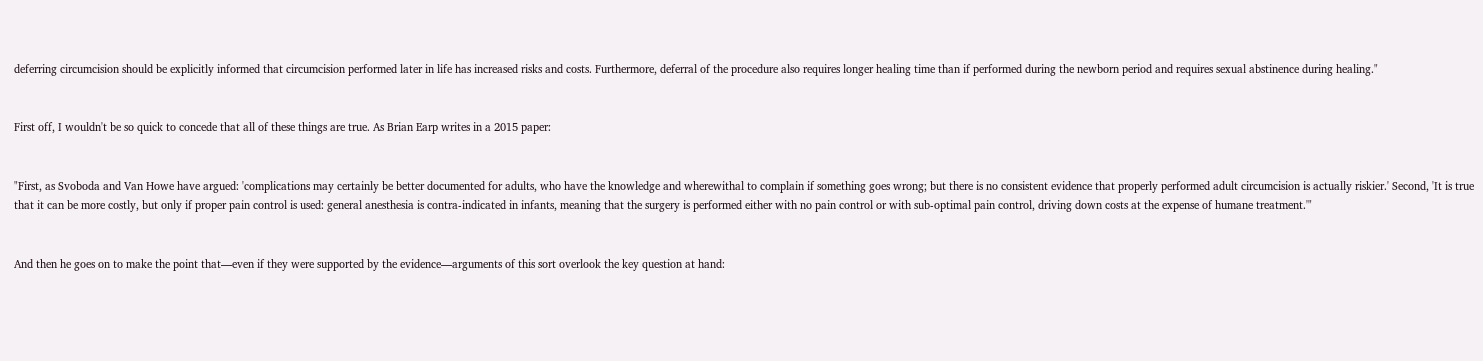deferring circumcision should be explicitly informed that circumcision performed later in life has increased risks and costs. Furthermore, deferral of the procedure also requires longer healing time than if performed during the newborn period and requires sexual abstinence during healing."


First off, I wouldn't be so quick to concede that all of these things are true. As Brian Earp writes in a 2015 paper:


"First, as Svoboda and Van Howe have argued: 'complications may certainly be better documented for adults, who have the knowledge and wherewithal to complain if something goes wrong; but there is no consistent evidence that properly performed adult circumcision is actually riskier.' Second, 'It is true that it can be more costly, but only if proper pain control is used: general anesthesia is contra-indicated in infants, meaning that the surgery is performed either with no pain control or with sub-optimal pain control, driving down costs at the expense of humane treatment.'"


And then he goes on to make the point that—even if they were supported by the evidence—arguments of this sort overlook the key question at hand: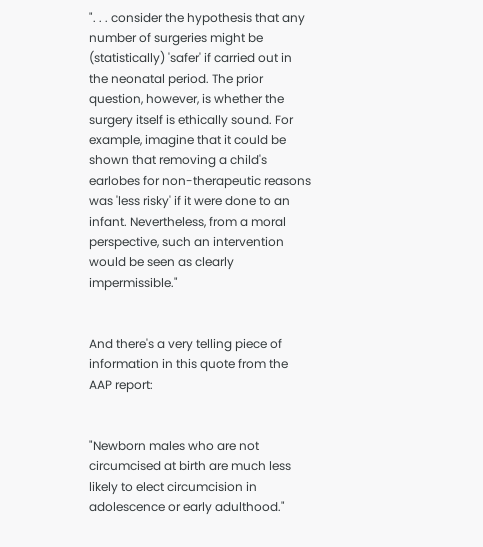". . . consider the hypothesis that any number of surgeries might be (statistically) 'safer' if carried out in the neonatal period. The prior question, however, is whether the surgery itself is ethically sound. For example, imagine that it could be shown that removing a child's earlobes for non-therapeutic reasons was 'less risky' if it were done to an infant. Nevertheless, from a moral perspective, such an intervention would be seen as clearly impermissible."


And there's a very telling piece of information in this quote from the AAP report:


"Newborn males who are not circumcised at birth are much less likely to elect circumcision in adolescence or early adulthood."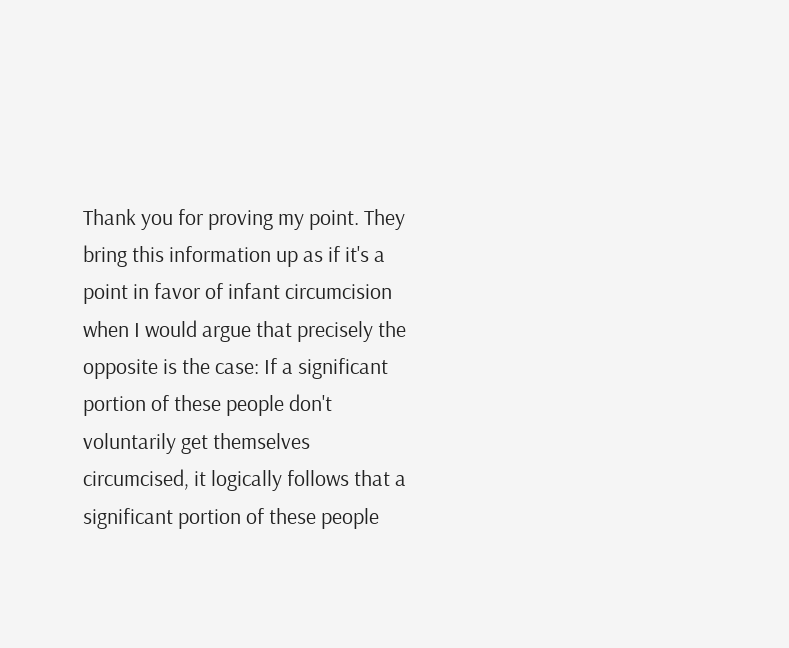Thank you for proving my point. They bring this information up as if it's a point in favor of infant circumcision when I would argue that precisely the opposite is the case: If a significant portion of these people don't voluntarily get themselves circumcised, it logically follows that a significant portion of these people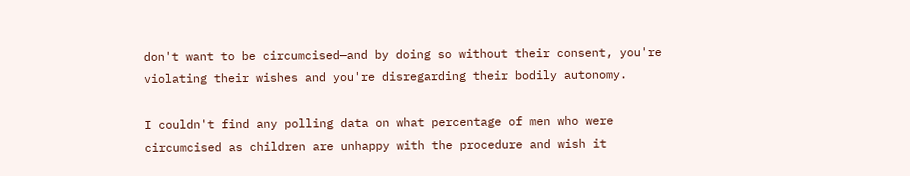don't want to be circumcised—and by doing so without their consent, you're violating their wishes and you're disregarding their bodily autonomy.

I couldn't find any polling data on what percentage of men who were circumcised as children are unhappy with the procedure and wish it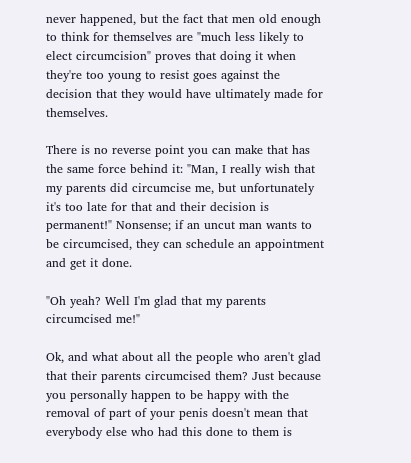never happened, but the fact that men old enough to think for themselves are "much less likely to elect circumcision" proves that doing it when they're too young to resist goes against the decision that they would have ultimately made for themselves.

There is no reverse point you can make that has the same force behind it: "Man, I really wish that my parents did circumcise me, but unfortunately it's too late for that and their decision is permanent!" Nonsense; if an uncut man wants to be circumcised, they can schedule an appointment and get it done.

"Oh yeah? Well I'm glad that my parents circumcised me!"

Ok, and what about all the people who aren't glad that their parents circumcised them? Just because you personally happen to be happy with the removal of part of your penis doesn't mean that everybody else who had this done to them is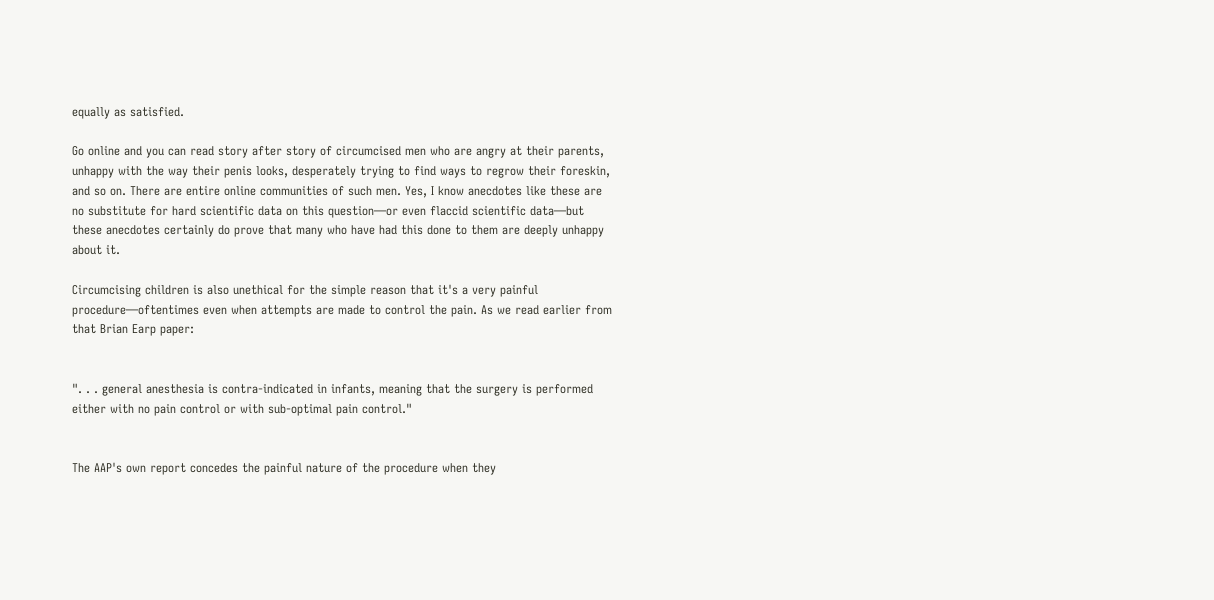equally as satisfied.

Go online and you can read story after story of circumcised men who are angry at their parents, unhappy with the way their penis looks, desperately trying to find ways to regrow their foreskin, and so on. There are entire online communities of such men. Yes, I know anecdotes like these are no substitute for hard scientific data on this question—or even flaccid scientific data—but these anecdotes certainly do prove that many who have had this done to them are deeply unhappy about it.

Circumcising children is also unethical for the simple reason that it's a very painful procedure—oftentimes even when attempts are made to control the pain. As we read earlier from that Brian Earp paper:


". . . general anesthesia is contra-indicated in infants, meaning that the surgery is performed either with no pain control or with sub-optimal pain control."


The AAP's own report concedes the painful nature of the procedure when they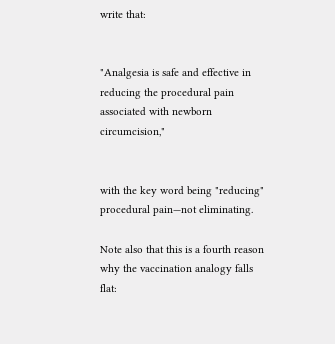write that:


"Analgesia is safe and effective in reducing the procedural pain associated with newborn circumcision,"


with the key word being "reducing" procedural pain—not eliminating.

Note also that this is a fourth reason why the vaccination analogy falls flat: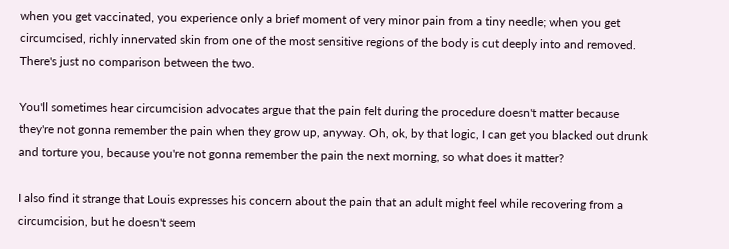when you get vaccinated, you experience only a brief moment of very minor pain from a tiny needle; when you get circumcised, richly innervated skin from one of the most sensitive regions of the body is cut deeply into and removed. There's just no comparison between the two.

You'll sometimes hear circumcision advocates argue that the pain felt during the procedure doesn't matter because they're not gonna remember the pain when they grow up, anyway. Oh, ok, by that logic, I can get you blacked out drunk and torture you, because you're not gonna remember the pain the next morning, so what does it matter?

I also find it strange that Louis expresses his concern about the pain that an adult might feel while recovering from a circumcision, but he doesn't seem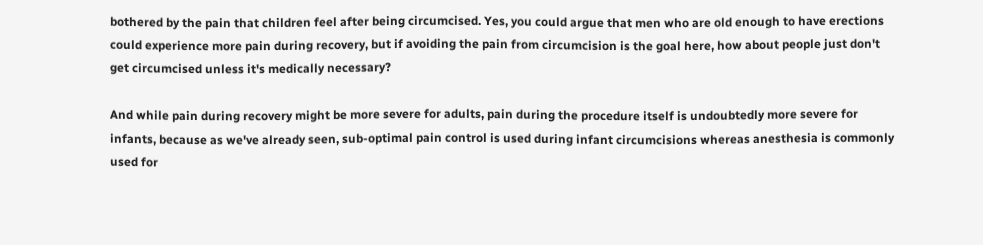bothered by the pain that children feel after being circumcised. Yes, you could argue that men who are old enough to have erections could experience more pain during recovery, but if avoiding the pain from circumcision is the goal here, how about people just don't get circumcised unless it's medically necessary?

And while pain during recovery might be more severe for adults, pain during the procedure itself is undoubtedly more severe for infants, because as we've already seen, sub-optimal pain control is used during infant circumcisions whereas anesthesia is commonly used for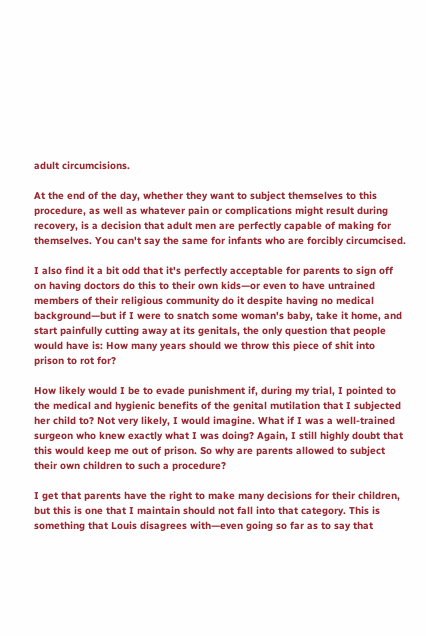adult circumcisions.

At the end of the day, whether they want to subject themselves to this procedure, as well as whatever pain or complications might result during recovery, is a decision that adult men are perfectly capable of making for themselves. You can't say the same for infants who are forcibly circumcised.

I also find it a bit odd that it's perfectly acceptable for parents to sign off on having doctors do this to their own kids—or even to have untrained members of their religious community do it despite having no medical background—but if I were to snatch some woman's baby, take it home, and start painfully cutting away at its genitals, the only question that people would have is: How many years should we throw this piece of shit into prison to rot for?

How likely would I be to evade punishment if, during my trial, I pointed to the medical and hygienic benefits of the genital mutilation that I subjected her child to? Not very likely, I would imagine. What if I was a well-trained surgeon who knew exactly what I was doing? Again, I still highly doubt that this would keep me out of prison. So why are parents allowed to subject their own children to such a procedure?

I get that parents have the right to make many decisions for their children, but this is one that I maintain should not fall into that category. This is something that Louis disagrees with—even going so far as to say that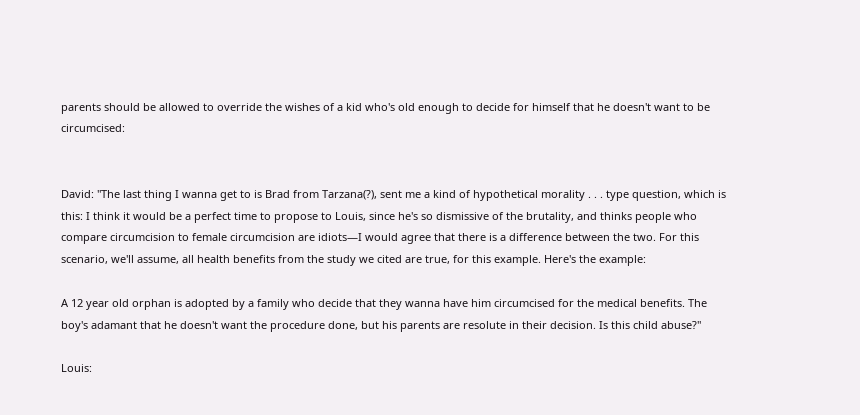parents should be allowed to override the wishes of a kid who's old enough to decide for himself that he doesn't want to be circumcised:


David: "The last thing I wanna get to is Brad from Tarzana(?), sent me a kind of hypothetical morality . . . type question, which is this: I think it would be a perfect time to propose to Louis, since he's so dismissive of the brutality, and thinks people who compare circumcision to female circumcision are idiots—I would agree that there is a difference between the two. For this scenario, we'll assume, all health benefits from the study we cited are true, for this example. Here's the example:

A 12 year old orphan is adopted by a family who decide that they wanna have him circumcised for the medical benefits. The boy's adamant that he doesn't want the procedure done, but his parents are resolute in their decision. Is this child abuse?"

Louis: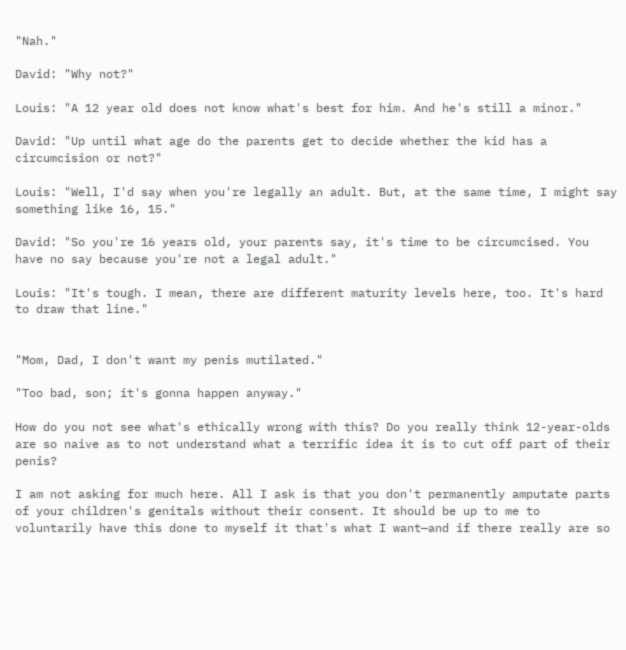"Nah."

David: "Why not?"

Louis: "A 12 year old does not know what's best for him. And he's still a minor."

David: "Up until what age do the parents get to decide whether the kid has a circumcision or not?"

Louis: "Well, I'd say when you're legally an adult. But, at the same time, I might say something like 16, 15."

David: "So you're 16 years old, your parents say, it's time to be circumcised. You have no say because you're not a legal adult."

Louis: "It's tough. I mean, there are different maturity levels here, too. It's hard to draw that line."


"Mom, Dad, I don't want my penis mutilated."

"Too bad, son; it's gonna happen anyway."

How do you not see what's ethically wrong with this? Do you really think 12-year-olds are so naive as to not understand what a terrific idea it is to cut off part of their penis?

I am not asking for much here. All I ask is that you don't permanently amputate parts of your children's genitals without their consent. It should be up to me to voluntarily have this done to myself it that's what I want—and if there really are so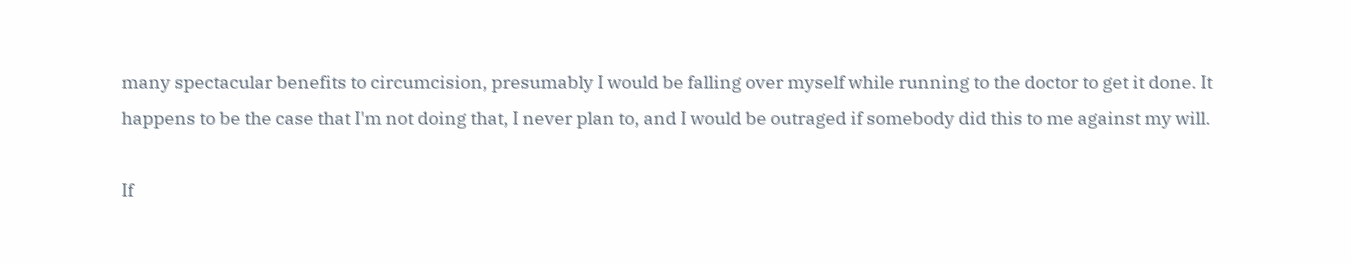many spectacular benefits to circumcision, presumably I would be falling over myself while running to the doctor to get it done. It happens to be the case that I'm not doing that, I never plan to, and I would be outraged if somebody did this to me against my will.

If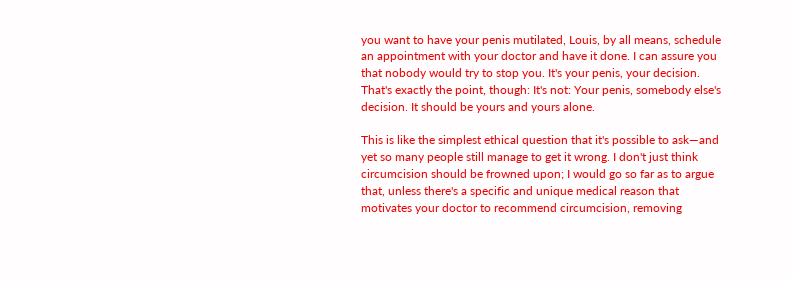you want to have your penis mutilated, Louis, by all means, schedule an appointment with your doctor and have it done. I can assure you that nobody would try to stop you. It's your penis, your decision. That's exactly the point, though: It's not: Your penis, somebody else's decision. It should be yours and yours alone.

This is like the simplest ethical question that it's possible to ask—and yet so many people still manage to get it wrong. I don't just think circumcision should be frowned upon; I would go so far as to argue that, unless there's a specific and unique medical reason that motivates your doctor to recommend circumcision, removing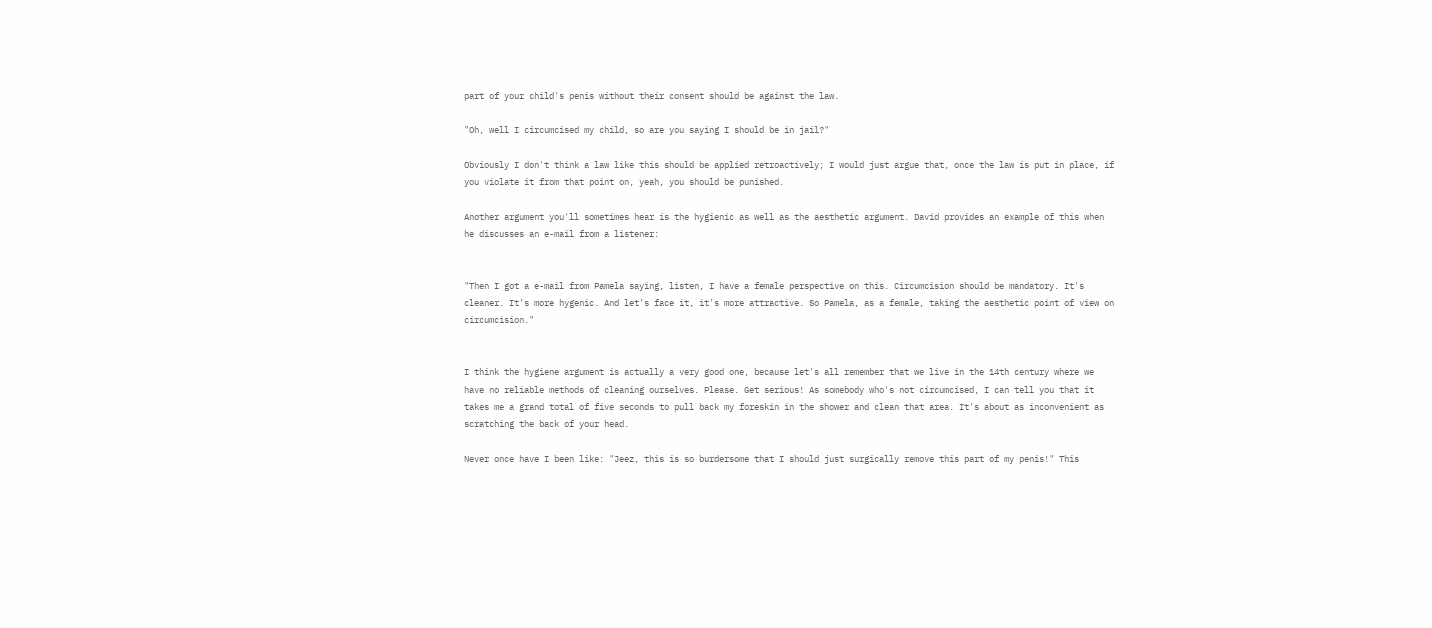part of your child's penis without their consent should be against the law.

"Oh, well I circumcised my child, so are you saying I should be in jail?"

Obviously I don't think a law like this should be applied retroactively; I would just argue that, once the law is put in place, if you violate it from that point on, yeah, you should be punished.

Another argument you'll sometimes hear is the hygienic as well as the aesthetic argument. David provides an example of this when he discusses an e-mail from a listener:


"Then I got a e-mail from Pamela saying, listen, I have a female perspective on this. Circumcision should be mandatory. It's cleaner. It's more hygenic. And let's face it, it's more attractive. So Pamela, as a female, taking the aesthetic point of view on circumcision."


I think the hygiene argument is actually a very good one, because let's all remember that we live in the 14th century where we have no reliable methods of cleaning ourselves. Please. Get serious! As somebody who's not circumcised, I can tell you that it takes me a grand total of five seconds to pull back my foreskin in the shower and clean that area. It's about as inconvenient as scratching the back of your head.

Never once have I been like: "Jeez, this is so burdersome that I should just surgically remove this part of my penis!" This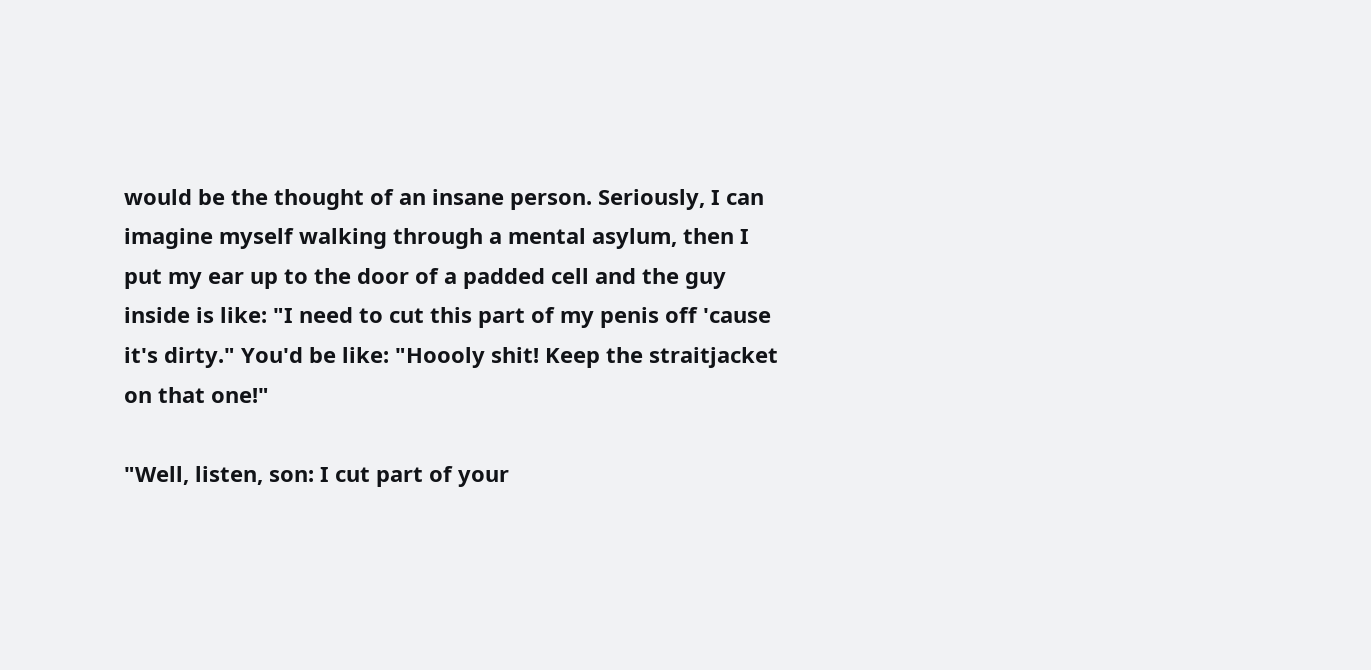would be the thought of an insane person. Seriously, I can imagine myself walking through a mental asylum, then I put my ear up to the door of a padded cell and the guy inside is like: "I need to cut this part of my penis off 'cause it's dirty." You'd be like: "Hoooly shit! Keep the straitjacket on that one!"

"Well, listen, son: I cut part of your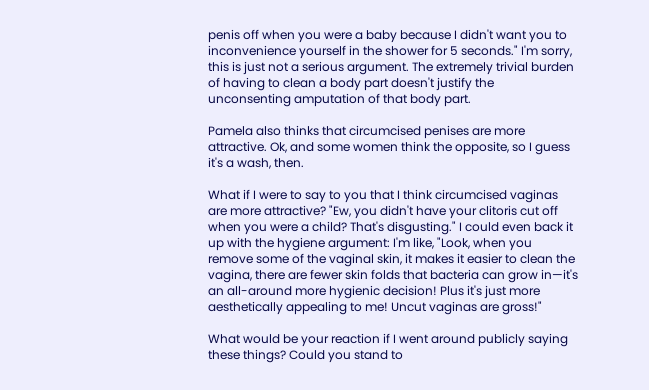penis off when you were a baby because I didn't want you to inconvenience yourself in the shower for 5 seconds." I'm sorry, this is just not a serious argument. The extremely trivial burden of having to clean a body part doesn't justify the unconsenting amputation of that body part.

Pamela also thinks that circumcised penises are more attractive. Ok, and some women think the opposite, so I guess it's a wash, then.

What if I were to say to you that I think circumcised vaginas are more attractive? "Ew, you didn't have your clitoris cut off when you were a child? That's disgusting." I could even back it up with the hygiene argument: I'm like, "Look, when you remove some of the vaginal skin, it makes it easier to clean the vagina, there are fewer skin folds that bacteria can grow in—it's an all-around more hygienic decision! Plus it's just more aesthetically appealing to me! Uncut vaginas are gross!"

What would be your reaction if I went around publicly saying these things? Could you stand to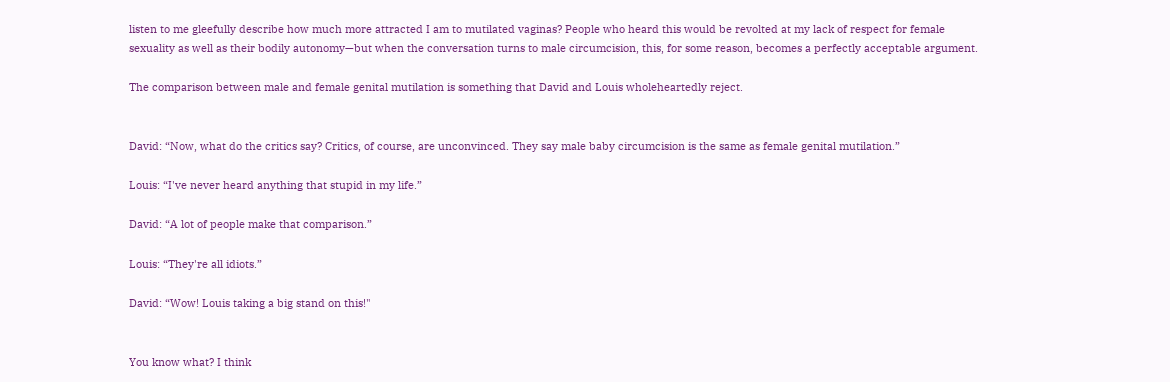listen to me gleefully describe how much more attracted I am to mutilated vaginas? People who heard this would be revolted at my lack of respect for female sexuality as well as their bodily autonomy—but when the conversation turns to male circumcision, this, for some reason, becomes a perfectly acceptable argument.

The comparison between male and female genital mutilation is something that David and Louis wholeheartedly reject.


David: “Now, what do the critics say? Critics, of course, are unconvinced. They say male baby circumcision is the same as female genital mutilation.”

Louis: “I've never heard anything that stupid in my life.”

David: “A lot of people make that comparison.”

Louis: “They're all idiots.”

David: “Wow! Louis taking a big stand on this!"


You know what? I think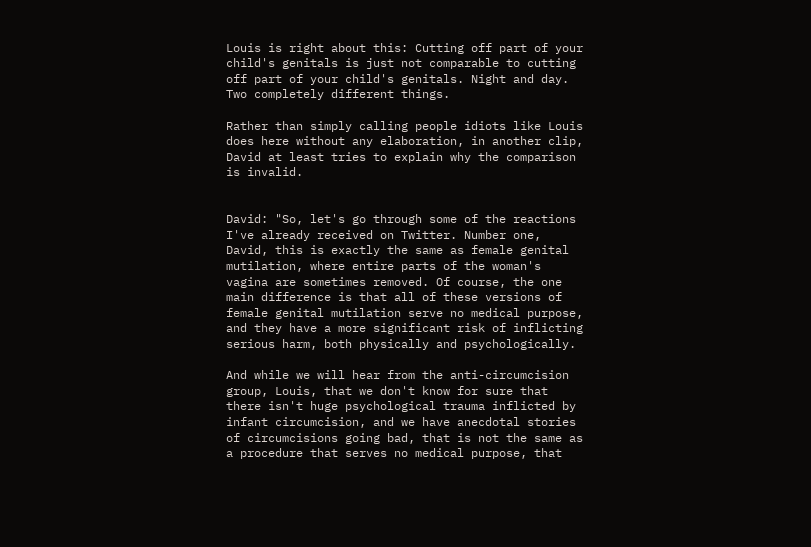Louis is right about this: Cutting off part of your child's genitals is just not comparable to cutting off part of your child's genitals. Night and day. Two completely different things.

Rather than simply calling people idiots like Louis does here without any elaboration, in another clip, David at least tries to explain why the comparison is invalid.


David: "So, let's go through some of the reactions I've already received on Twitter. Number one, David, this is exactly the same as female genital mutilation, where entire parts of the woman's vagina are sometimes removed. Of course, the one main difference is that all of these versions of female genital mutilation serve no medical purpose, and they have a more significant risk of inflicting serious harm, both physically and psychologically.

And while we will hear from the anti-circumcision group, Louis, that we don't know for sure that there isn't huge psychological trauma inflicted by infant circumcision, and we have anecdotal stories of circumcisions going bad, that is not the same as a procedure that serves no medical purpose, that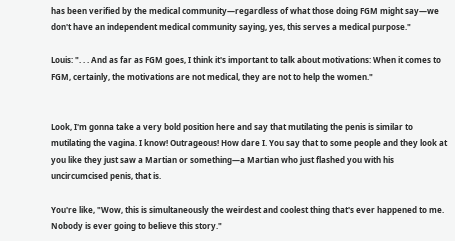has been verified by the medical community—regardless of what those doing FGM might say—we don't have an independent medical community saying, yes, this serves a medical purpose."

Louis: ". . . And as far as FGM goes, I think it's important to talk about motivations: When it comes to FGM, certainly, the motivations are not medical, they are not to help the women."


Look, I'm gonna take a very bold position here and say that mutilating the penis is similar to mutilating the vagina. I know! Outrageous! How dare I. You say that to some people and they look at you like they just saw a Martian or something—a Martian who just flashed you with his uncircumcised penis, that is.

You're like, "Wow, this is simultaneously the weirdest and coolest thing that's ever happened to me. Nobody is ever going to believe this story."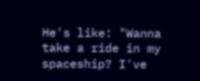He's like: "Wanna take a ride in my spaceship? I've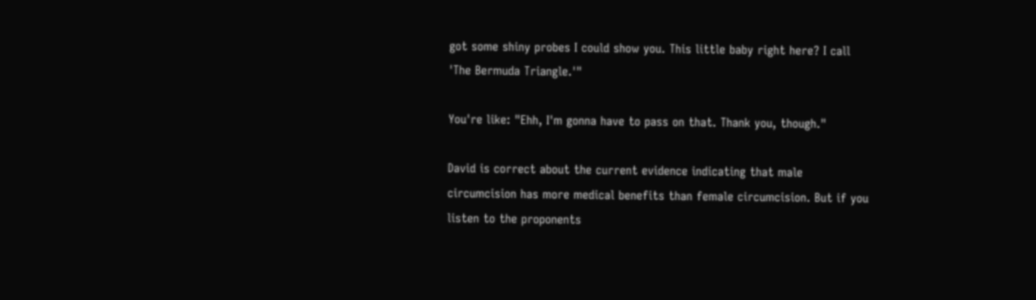got some shiny probes I could show you. This little baby right here? I call 'The Bermuda Triangle.'"

You're like: "Ehh, I'm gonna have to pass on that. Thank you, though."

David is correct about the current evidence indicating that male circumcision has more medical benefits than female circumcision. But if you listen to the proponents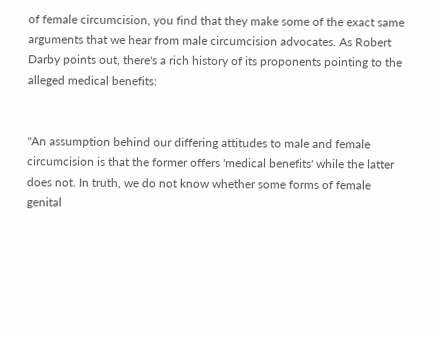of female circumcision, you find that they make some of the exact same arguments that we hear from male circumcision advocates. As Robert Darby points out, there's a rich history of its proponents pointing to the alleged medical benefits:


"An assumption behind our differing attitudes to male and female circumcision is that the former offers 'medical benefits' while the latter does not. In truth, we do not know whether some forms of female genital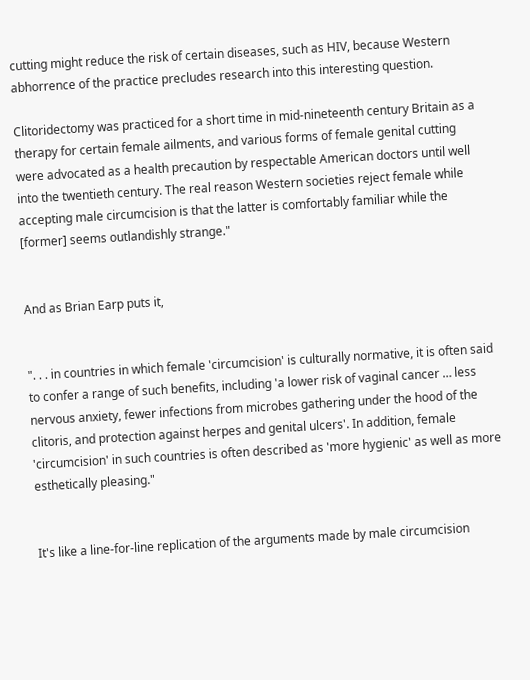cutting might reduce the risk of certain diseases, such as HIV, because Western abhorrence of the practice precludes research into this interesting question.

Clitoridectomy was practiced for a short time in mid-nineteenth century Britain as a therapy for certain female ailments, and various forms of female genital cutting were advocated as a health precaution by respectable American doctors until well into the twentieth century. The real reason Western societies reject female while accepting male circumcision is that the latter is comfortably familiar while the [former] seems outlandishly strange."


And as Brian Earp puts it,


". . . in countries in which female 'circumcision' is culturally normative, it is often said to confer a range of such benefits, including 'a lower risk of vaginal cancer … less nervous anxiety, fewer infections from microbes gathering under the hood of the clitoris, and protection against herpes and genital ulcers'. In addition, female 'circumcision' in such countries is often described as 'more hygienic' as well as more esthetically pleasing."


It's like a line-for-line replication of the arguments made by male circumcision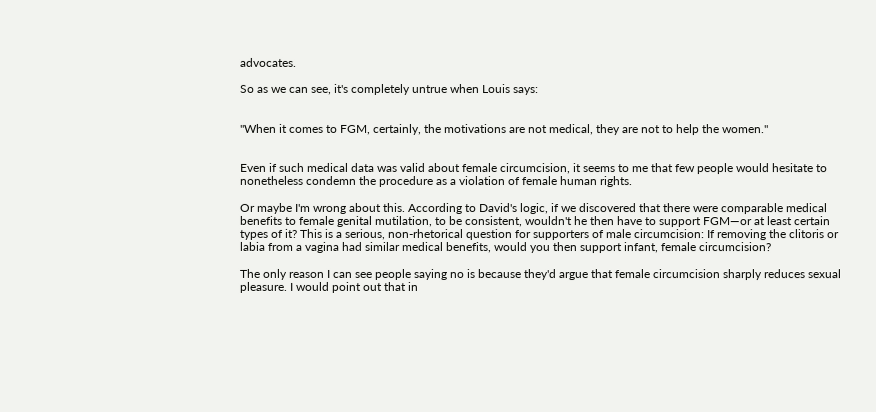advocates.

So as we can see, it's completely untrue when Louis says:


"When it comes to FGM, certainly, the motivations are not medical, they are not to help the women."


Even if such medical data was valid about female circumcision, it seems to me that few people would hesitate to nonetheless condemn the procedure as a violation of female human rights.

Or maybe I'm wrong about this. According to David's logic, if we discovered that there were comparable medical benefits to female genital mutilation, to be consistent, wouldn't he then have to support FGM—or at least certain types of it? This is a serious, non-rhetorical question for supporters of male circumcision: If removing the clitoris or labia from a vagina had similar medical benefits, would you then support infant, female circumcision?

The only reason I can see people saying no is because they'd argue that female circumcision sharply reduces sexual pleasure. I would point out that in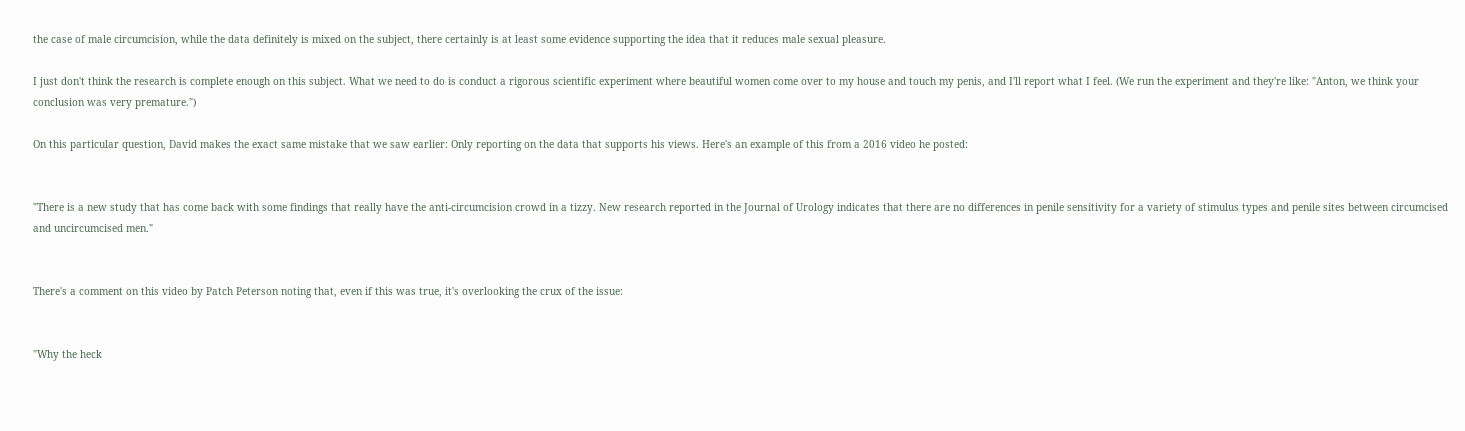the case of male circumcision, while the data definitely is mixed on the subject, there certainly is at least some evidence supporting the idea that it reduces male sexual pleasure.

I just don't think the research is complete enough on this subject. What we need to do is conduct a rigorous scientific experiment where beautiful women come over to my house and touch my penis, and I'll report what I feel. (We run the experiment and they're like: "Anton, we think your conclusion was very premature.")

On this particular question, David makes the exact same mistake that we saw earlier: Only reporting on the data that supports his views. Here's an example of this from a 2016 video he posted:


"There is a new study that has come back with some findings that really have the anti-circumcision crowd in a tizzy. New research reported in the Journal of Urology indicates that there are no differences in penile sensitivity for a variety of stimulus types and penile sites between circumcised and uncircumcised men."


There's a comment on this video by Patch Peterson noting that, even if this was true, it's overlooking the crux of the issue:


"Why the heck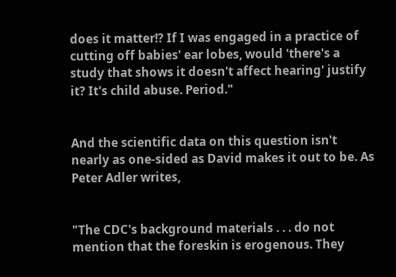does it matter!? If I was engaged in a practice of cutting off babies' ear lobes, would 'there's a study that shows it doesn't affect hearing' justify it? It's child abuse. Period."


And the scientific data on this question isn't nearly as one-sided as David makes it out to be. As Peter Adler writes,


"The CDC's background materials . . . do not mention that the foreskin is erogenous. They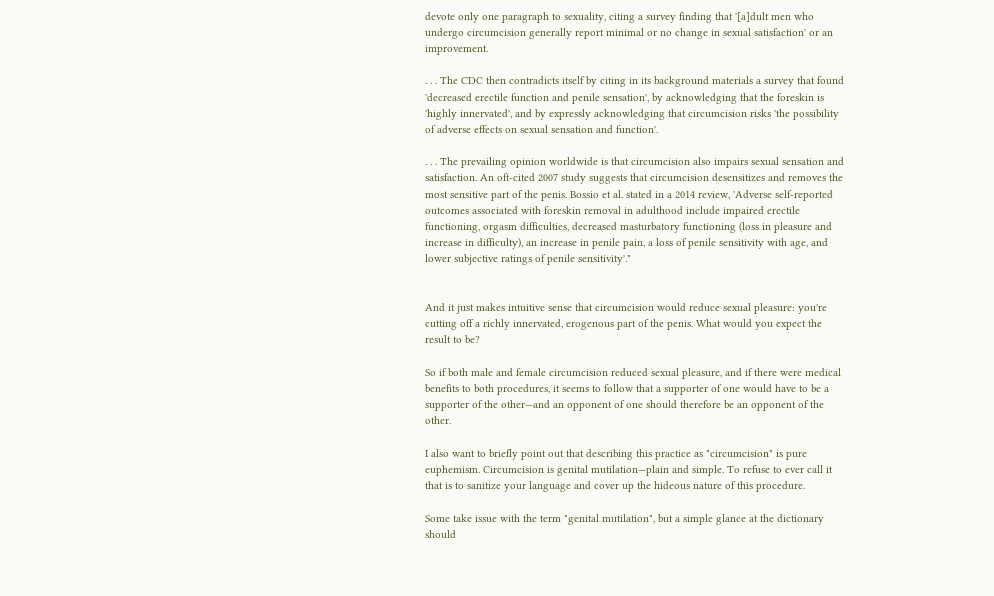devote only one paragraph to sexuality, citing a survey finding that '[a]dult men who undergo circumcision generally report minimal or no change in sexual satisfaction' or an improvement.

. . . The CDC then contradicts itself by citing in its background materials a survey that found 'decreased erectile function and penile sensation', by acknowledging that the foreskin is 'highly innervated', and by expressly acknowledging that circumcision risks 'the possibility of adverse effects on sexual sensation and function'.

. . . The prevailing opinion worldwide is that circumcision also impairs sexual sensation and satisfaction. An oft-cited 2007 study suggests that circumcision desensitizes and removes the most sensitive part of the penis. Bossio et al. stated in a 2014 review, 'Adverse self-reported outcomes associated with foreskin removal in adulthood include impaired erectile functioning, orgasm difficulties, decreased masturbatory functioning (loss in pleasure and increase in difficulty), an increase in penile pain, a loss of penile sensitivity with age, and lower subjective ratings of penile sensitivity'."


And it just makes intuitive sense that circumcision would reduce sexual pleasure: you're cutting off a richly innervated, erogenous part of the penis. What would you expect the result to be?

So if both male and female circumcision reduced sexual pleasure, and if there were medical benefits to both procedures, it seems to follow that a supporter of one would have to be a supporter of the other—and an opponent of one should therefore be an opponent of the other.

I also want to briefly point out that describing this practice as "circumcision" is pure euphemism. Circumcision is genital mutilation—plain and simple. To refuse to ever call it that is to sanitize your language and cover up the hideous nature of this procedure.

Some take issue with the term "genital mutilation", but a simple glance at the dictionary should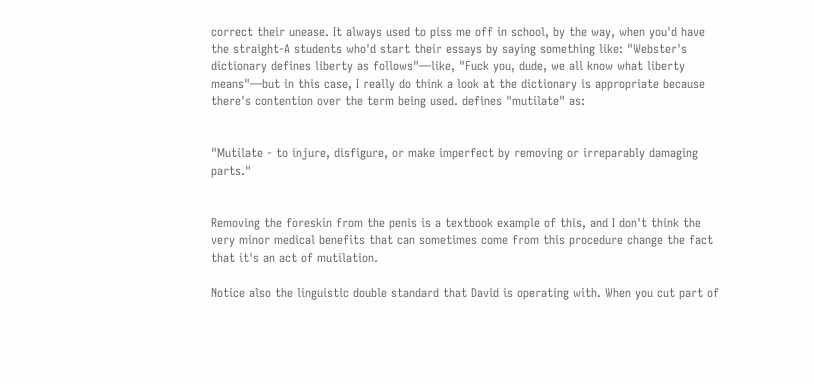correct their unease. It always used to piss me off in school, by the way, when you'd have the straight-A students who'd start their essays by saying something like: "Webster's dictionary defines liberty as follows"—like, "Fuck you, dude, we all know what liberty means"—but in this case, I really do think a look at the dictionary is appropriate because there's contention over the term being used. defines "mutilate" as:


"Mutilate - to injure, disfigure, or make imperfect by removing or irreparably damaging parts."


Removing the foreskin from the penis is a textbook example of this, and I don't think the very minor medical benefits that can sometimes come from this procedure change the fact that it's an act of mutilation.

Notice also the linguistic double standard that David is operating with. When you cut part of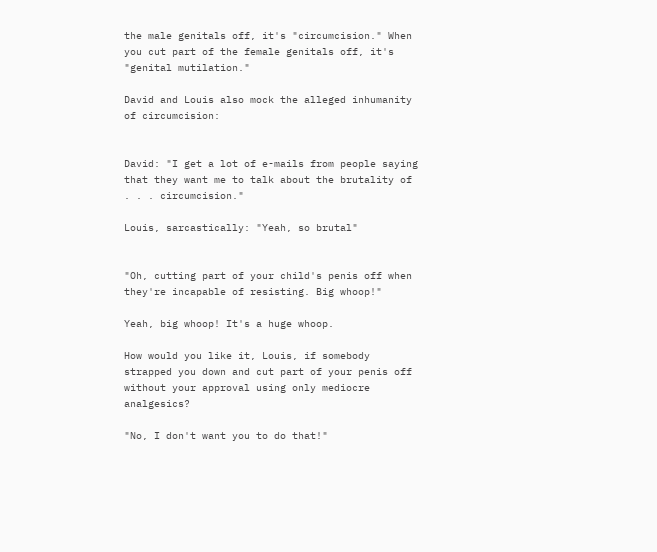the male genitals off, it's "circumcision." When you cut part of the female genitals off, it's "genital mutilation."

David and Louis also mock the alleged inhumanity of circumcision:


David: "I get a lot of e-mails from people saying that they want me to talk about the brutality of . . . circumcision."

Louis, sarcastically: "Yeah, so brutal"


"Oh, cutting part of your child's penis off when they're incapable of resisting. Big whoop!"

Yeah, big whoop! It's a huge whoop.

How would you like it, Louis, if somebody strapped you down and cut part of your penis off without your approval using only mediocre analgesics?

"No, I don't want you to do that!"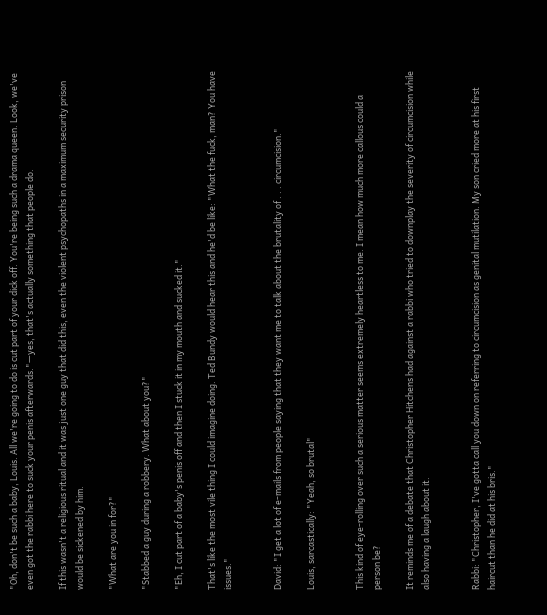"Oh, don't be such a baby, Louis. All we're going to do is cut part of your dick off. You're being such a drama queen. Look, we've even got the rabbi here to suck your penis afterwards."—yes, that's actually something that people do.

If this wasn't a religious ritual and it was just one guy that did this, even the violent psychopaths in a maximum security prison would be sickened by him.

"What are you in for?"

"Stabbed a guy during a robbery. What about you?"

"Eh, I cut part of a baby's penis off and then I stuck it in my mouth and sucked it."

That's like the most vile thing I could imagine doing. Ted Bundy would hear this and he'd be like: "What the fuck, man? You have issues."


David: "I get a lot of e-mails from people saying that they want me to talk about the brutality of . . . circumcision."

Louis, sarcastically: "Yeah, so brutal"


This kind of eye-rolling over such a serious matter seems extremely heartless to me. I mean how much more callous could a person be?

It reminds me of a debate that Christopher Hitchens had against a rabbi who tried to downplay the severity of circumcision while also having a laugh about it.


Rabbi: "Christopher, I've gotta call you down on referring to circumcision as genital mutilation. My son cried more at his first haircut than he did at his bris."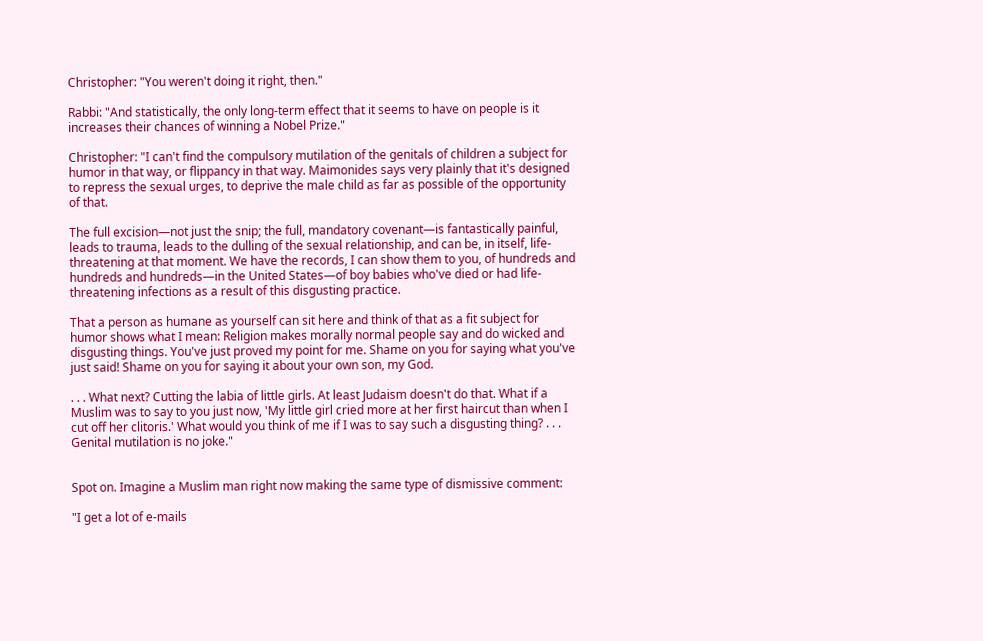Christopher: "You weren't doing it right, then."

Rabbi: "And statistically, the only long-term effect that it seems to have on people is it increases their chances of winning a Nobel Prize."

Christopher: "I can't find the compulsory mutilation of the genitals of children a subject for humor in that way, or flippancy in that way. Maimonides says very plainly that it's designed to repress the sexual urges, to deprive the male child as far as possible of the opportunity of that.

The full excision—not just the snip; the full, mandatory covenant—is fantastically painful, leads to trauma, leads to the dulling of the sexual relationship, and can be, in itself, life-threatening at that moment. We have the records, I can show them to you, of hundreds and hundreds and hundreds—in the United States—of boy babies who've died or had life-threatening infections as a result of this disgusting practice.

That a person as humane as yourself can sit here and think of that as a fit subject for humor shows what I mean: Religion makes morally normal people say and do wicked and disgusting things. You've just proved my point for me. Shame on you for saying what you've just said! Shame on you for saying it about your own son, my God.

. . . What next? Cutting the labia of little girls. At least Judaism doesn't do that. What if a Muslim was to say to you just now, 'My little girl cried more at her first haircut than when I cut off her clitoris.' What would you think of me if I was to say such a disgusting thing? . . . Genital mutilation is no joke."


Spot on. Imagine a Muslim man right now making the same type of dismissive comment:

"I get a lot of e-mails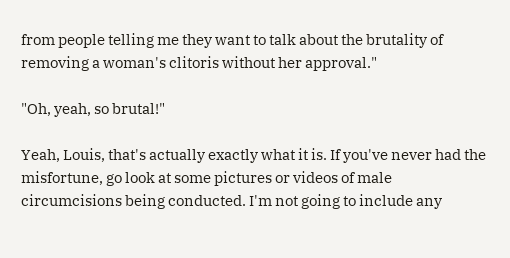from people telling me they want to talk about the brutality of removing a woman's clitoris without her approval."

"Oh, yeah, so brutal!"

Yeah, Louis, that's actually exactly what it is. If you've never had the misfortune, go look at some pictures or videos of male circumcisions being conducted. I'm not going to include any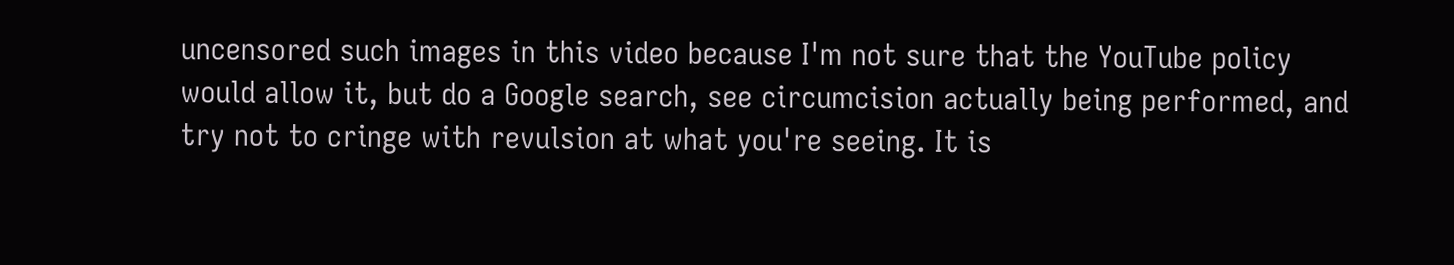uncensored such images in this video because I'm not sure that the YouTube policy would allow it, but do a Google search, see circumcision actually being performed, and try not to cringe with revulsion at what you're seeing. It is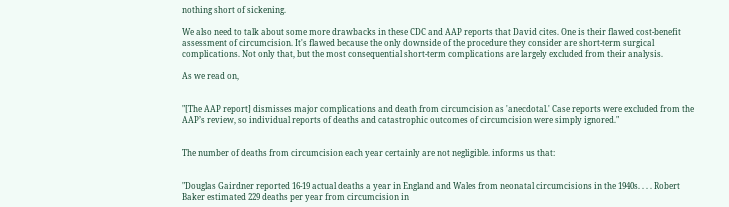nothing short of sickening.

We also need to talk about some more drawbacks in these CDC and AAP reports that David cites. One is their flawed cost-benefit assessment of circumcision. It's flawed because the only downside of the procedure they consider are short-term surgical complications. Not only that, but the most consequential short-term complications are largely excluded from their analysis.

As we read on,


"[The AAP report] dismisses major complications and death from circumcision as 'anecdotal.' Case reports were excluded from the AAP’s review, so individual reports of deaths and catastrophic outcomes of circumcision were simply ignored."


The number of deaths from circumcision each year certainly are not negligible. informs us that:


"Douglas Gairdner reported 16-19 actual deaths a year in England and Wales from neonatal circumcisions in the 1940s. . . . Robert Baker estimated 229 deaths per year from circumcision in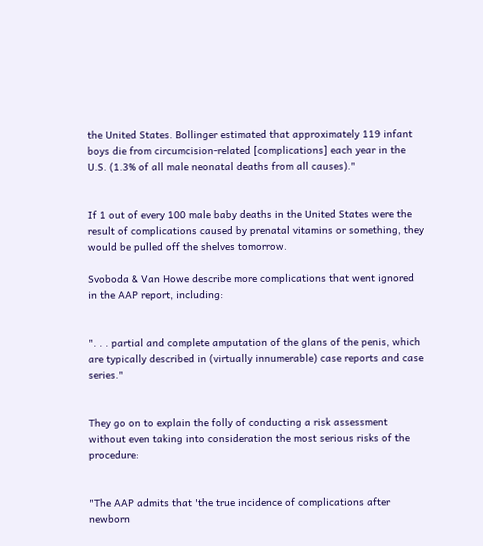the United States. Bollinger estimated that approximately 119 infant boys die from circumcision-related [complications] each year in the U.S. (1.3% of all male neonatal deaths from all causes)."


If 1 out of every 100 male baby deaths in the United States were the result of complications caused by prenatal vitamins or something, they would be pulled off the shelves tomorrow.

Svoboda & Van Howe describe more complications that went ignored in the AAP report, including:


". . . partial and complete amputation of the glans of the penis, which are typically described in (virtually innumerable) case reports and case series."


They go on to explain the folly of conducting a risk assessment without even taking into consideration the most serious risks of the procedure:


"The AAP admits that 'the true incidence of complications after newborn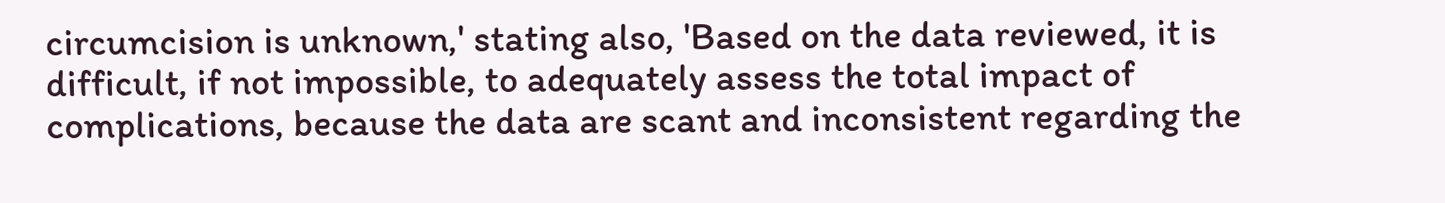circumcision is unknown,' stating also, 'Based on the data reviewed, it is difficult, if not impossible, to adequately assess the total impact of complications, because the data are scant and inconsistent regarding the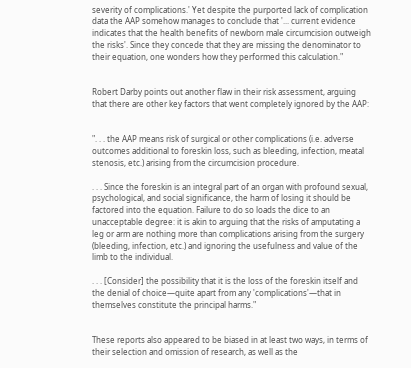severity of complications.' Yet despite the purported lack of complication data the AAP somehow manages to conclude that '... current evidence indicates that the health benefits of newborn male circumcision outweigh the risks'. Since they concede that they are missing the denominator to their equation, one wonders how they performed this calculation."


Robert Darby points out another flaw in their risk assessment, arguing that there are other key factors that went completely ignored by the AAP:


". . . the AAP means risk of surgical or other complications (i.e. adverse outcomes additional to foreskin loss, such as bleeding, infection, meatal stenosis, etc.) arising from the circumcision procedure.

. . . Since the foreskin is an integral part of an organ with profound sexual, psychological, and social significance, the harm of losing it should be factored into the equation. Failure to do so loads the dice to an unacceptable degree: it is akin to arguing that the risks of amputating a leg or arm are nothing more than complications arising from the surgery (bleeding, infection, etc.) and ignoring the usefulness and value of the limb to the individual.

. . . [Consider] the possibility that it is the loss of the foreskin itself and the denial of choice—quite apart from any 'complications'—that in themselves constitute the principal harms."


These reports also appeared to be biased in at least two ways, in terms of their selection and omission of research, as well as the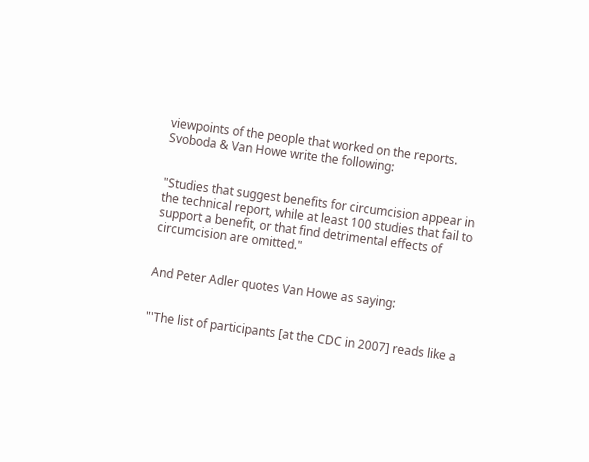viewpoints of the people that worked on the reports. Svoboda & Van Howe write the following:


"Studies that suggest benefits for circumcision appear in the technical report, while at least 100 studies that fail to support a benefit, or that find detrimental effects of circumcision are omitted."


And Peter Adler quotes Van Howe as saying:


"'The list of participants [at the CDC in 2007] reads like a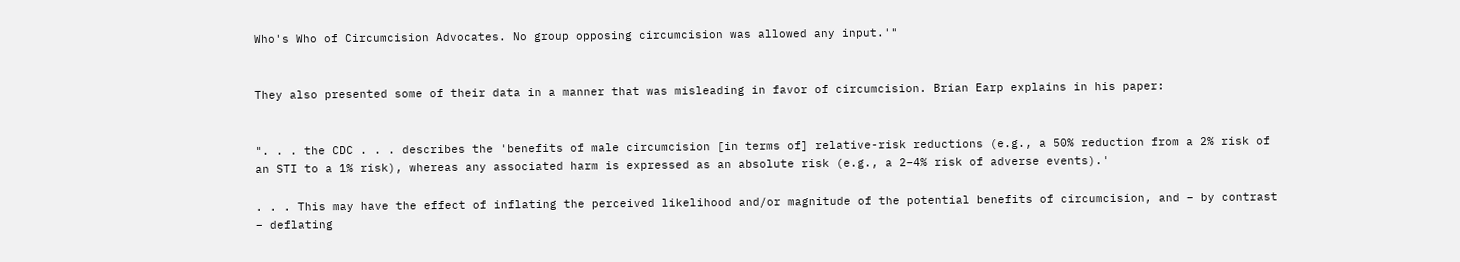Who's Who of Circumcision Advocates. No group opposing circumcision was allowed any input.'"


They also presented some of their data in a manner that was misleading in favor of circumcision. Brian Earp explains in his paper:


". . . the CDC . . . describes the 'benefits of male circumcision [in terms of] relative-risk reductions (e.g., a 50% reduction from a 2% risk of an STI to a 1% risk), whereas any associated harm is expressed as an absolute risk (e.g., a 2–4% risk of adverse events).'

. . . This may have the effect of inflating the perceived likelihood and/or magnitude of the potential benefits of circumcision, and – by contrast – deflating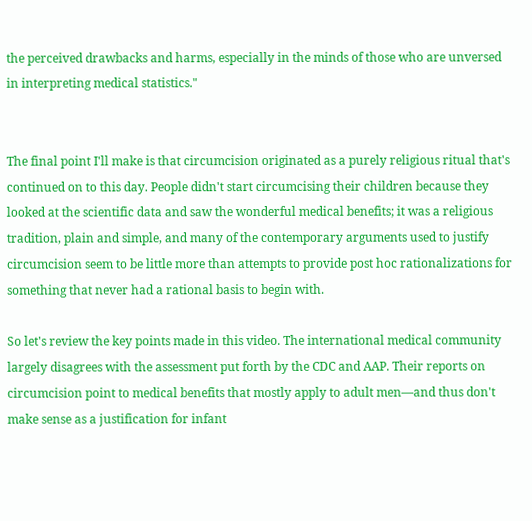the perceived drawbacks and harms, especially in the minds of those who are unversed in interpreting medical statistics."


The final point I'll make is that circumcision originated as a purely religious ritual that's continued on to this day. People didn't start circumcising their children because they looked at the scientific data and saw the wonderful medical benefits; it was a religious tradition, plain and simple, and many of the contemporary arguments used to justify circumcision seem to be little more than attempts to provide post hoc rationalizations for something that never had a rational basis to begin with.

So let's review the key points made in this video. The international medical community largely disagrees with the assessment put forth by the CDC and AAP. Their reports on circumcision point to medical benefits that mostly apply to adult men—and thus don't make sense as a justification for infant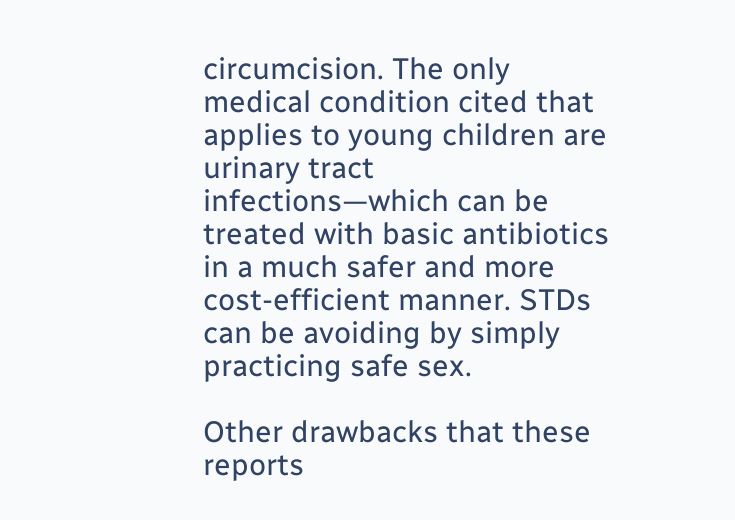circumcision. The only medical condition cited that applies to young children are urinary tract infections—which can be treated with basic antibiotics in a much safer and more cost-efficient manner. STDs can be avoiding by simply practicing safe sex.

Other drawbacks that these reports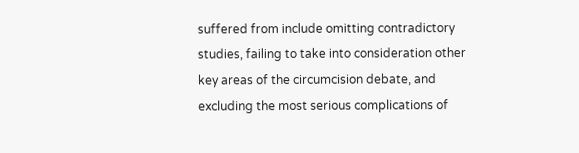suffered from include omitting contradictory studies, failing to take into consideration other key areas of the circumcision debate, and excluding the most serious complications of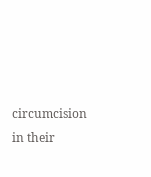circumcision in their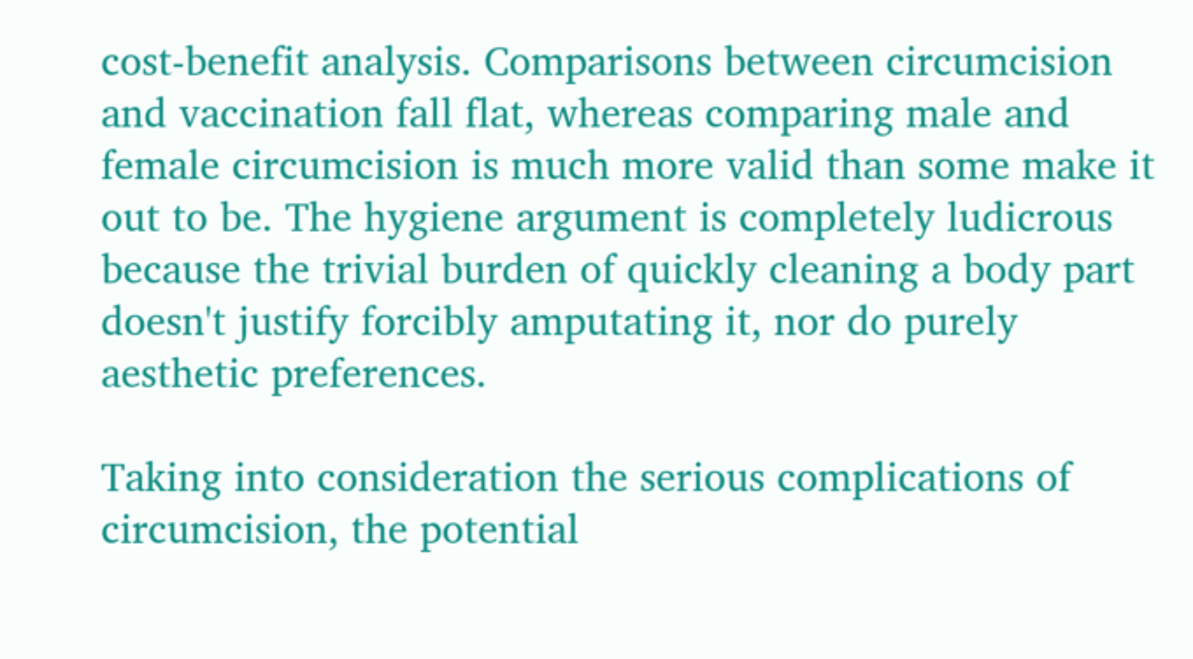cost-benefit analysis. Comparisons between circumcision and vaccination fall flat, whereas comparing male and female circumcision is much more valid than some make it out to be. The hygiene argument is completely ludicrous because the trivial burden of quickly cleaning a body part doesn't justify forcibly amputating it, nor do purely aesthetic preferences.

Taking into consideration the serious complications of circumcision, the potential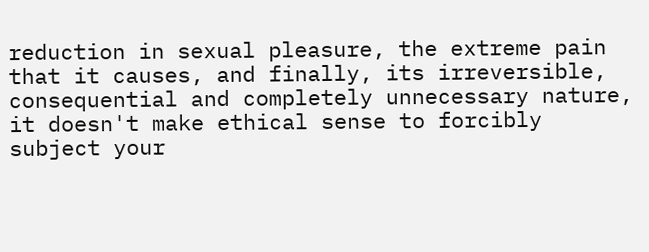reduction in sexual pleasure, the extreme pain that it causes, and finally, its irreversible, consequential and completely unnecessary nature, it doesn't make ethical sense to forcibly subject your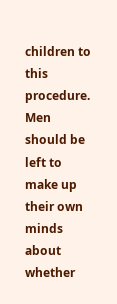children to this procedure. Men should be left to make up their own minds about whether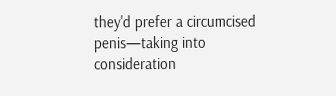they'd prefer a circumcised penis—taking into consideration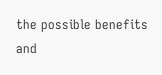the possible benefits and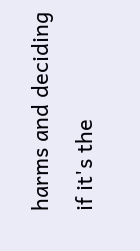harms and deciding if it's the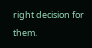right decision for them.